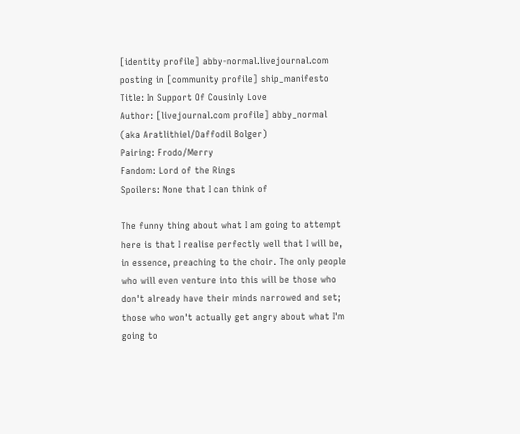[identity profile] abby-normal.livejournal.com posting in [community profile] ship_manifesto
Title: In Support Of Cousinly Love
Author: [livejournal.com profile] abby_normal (aka Aratlithiel/Daffodil Bolger)
Pairing: Frodo/Merry
Fandom: Lord of the Rings
Spoilers: None that I can think of

The funny thing about what I am going to attempt here is that I realise perfectly well that I will be, in essence, preaching to the choir. The only people who will even venture into this will be those who don't already have their minds narrowed and set; those who won't actually get angry about what I'm going to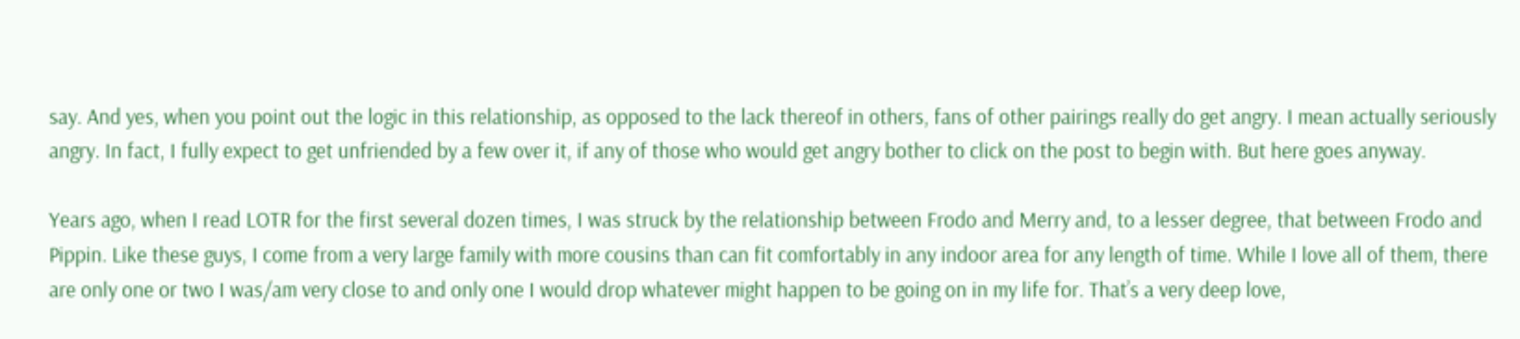say. And yes, when you point out the logic in this relationship, as opposed to the lack thereof in others, fans of other pairings really do get angry. I mean actually seriously angry. In fact, I fully expect to get unfriended by a few over it, if any of those who would get angry bother to click on the post to begin with. But here goes anyway.

Years ago, when I read LOTR for the first several dozen times, I was struck by the relationship between Frodo and Merry and, to a lesser degree, that between Frodo and Pippin. Like these guys, I come from a very large family with more cousins than can fit comfortably in any indoor area for any length of time. While I love all of them, there are only one or two I was/am very close to and only one I would drop whatever might happen to be going on in my life for. That’s a very deep love,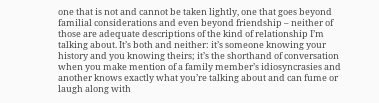one that is not and cannot be taken lightly, one that goes beyond familial considerations and even beyond friendship – neither of those are adequate descriptions of the kind of relationship I’m talking about. It’s both and neither: it’s someone knowing your history and you knowing theirs; it’s the shorthand of conversation when you make mention of a family member’s idiosyncrasies and another knows exactly what you’re talking about and can fume or laugh along with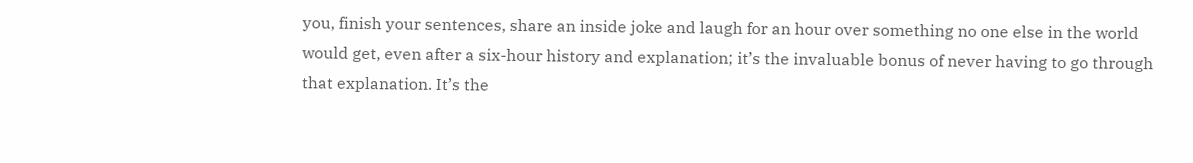you, finish your sentences, share an inside joke and laugh for an hour over something no one else in the world would get, even after a six-hour history and explanation; it’s the invaluable bonus of never having to go through that explanation. It’s the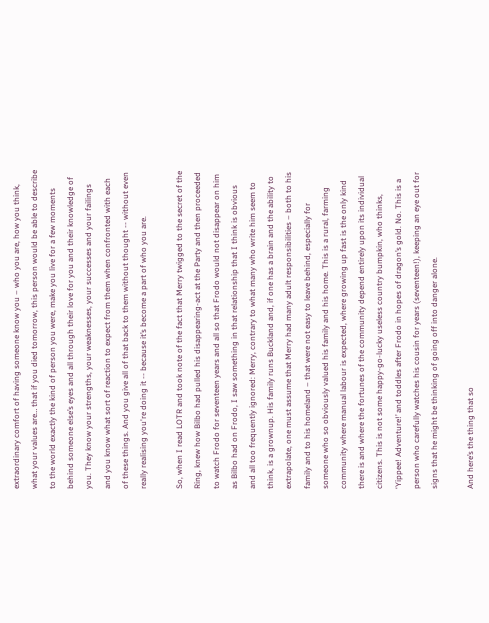extraordinary comfort of having someone know you – who you are, how you think, what your values are… that if you died tomorrow, this person would be able to describe to the world exactly the kind of person you were, make you live for a few moments behind someone else’s eyes and all through their love for you and their knowledge of you. They know your strengths, your weaknesses, your successes and your failings and you know what sort of reaction to expect from them when confronted with each of these things. And you give all of that back to them without thought -- without even really realising you're doing it -- because it’s become a part of who you are.

So, when I read LOTR and took note of the fact that Merry twigged to the secret of the Ring, knew how Bilbo had pulled his disappearing-act at the Party and then proceeded to watch Frodo for seventeen years and all so that Frodo would not disappear on him as Bilbo had on Frodo, I saw something in that relationship that I think is obvious and all too frequently ignored: Merry, contrary to what many who write him seem to think, is a grownup. His family runs Buckland and, if one has a brain and the ability to extrapolate, one must assume that Merry had many adult responsibilities – both to his family and to his homeland – that were not easy to leave behind, especially for someone who so obviously valued his family and his home. This is a rural, farming community where manual labour is expected, where growing up fast is the only kind there is and where the fortunes of the community depend entirely upon its individual citizens. This is not some happy-go-lucky useless country bumpkin, who thinks, ‘Yippee! Adventure!’ and toddles after Frodo in hopes of dragon’s gold. No. This is a person who carefully watches his cousin for years (seventeen!), keeping an eye out for signs that he might be thinking of going off into danger alone.

And here’s the thing that so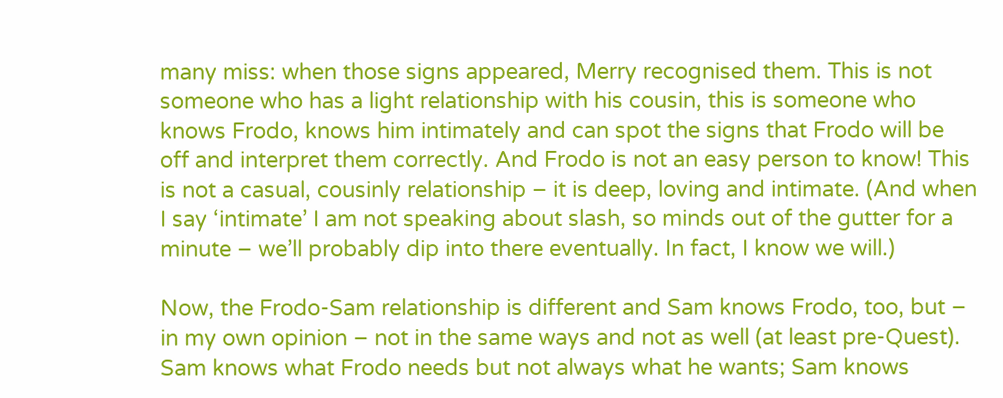many miss: when those signs appeared, Merry recognised them. This is not someone who has a light relationship with his cousin, this is someone who knows Frodo, knows him intimately and can spot the signs that Frodo will be off and interpret them correctly. And Frodo is not an easy person to know! This is not a casual, cousinly relationship – it is deep, loving and intimate. (And when I say ‘intimate’ I am not speaking about slash, so minds out of the gutter for a minute – we’ll probably dip into there eventually. In fact, I know we will.)

Now, the Frodo-Sam relationship is different and Sam knows Frodo, too, but – in my own opinion – not in the same ways and not as well (at least pre-Quest). Sam knows what Frodo needs but not always what he wants; Sam knows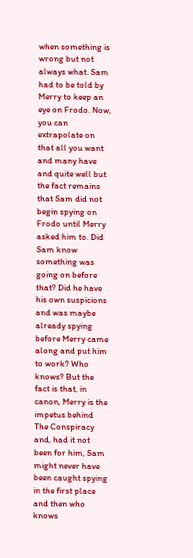when something is wrong but not always what. Sam had to be told by Merry to keep an eye on Frodo. Now, you can extrapolate on that all you want and many have and quite well but the fact remains that Sam did not begin spying on Frodo until Merry asked him to. Did Sam know something was going on before that? Did he have his own suspicions and was maybe already spying before Merry came along and put him to work? Who knows? But the fact is that, in canon, Merry is the impetus behind The Conspiracy and, had it not been for him, Sam might never have been caught spying in the first place and then who knows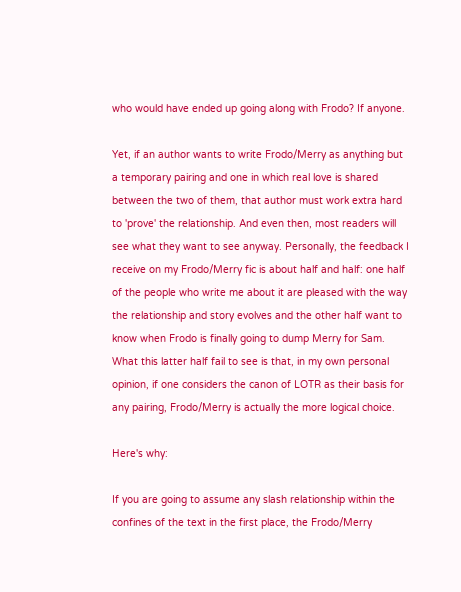who would have ended up going along with Frodo? If anyone.

Yet, if an author wants to write Frodo/Merry as anything but a temporary pairing and one in which real love is shared between the two of them, that author must work extra hard to 'prove' the relationship. And even then, most readers will see what they want to see anyway. Personally, the feedback I receive on my Frodo/Merry fic is about half and half: one half of the people who write me about it are pleased with the way the relationship and story evolves and the other half want to know when Frodo is finally going to dump Merry for Sam. What this latter half fail to see is that, in my own personal opinion, if one considers the canon of LOTR as their basis for any pairing, Frodo/Merry is actually the more logical choice.

Here's why:

If you are going to assume any slash relationship within the confines of the text in the first place, the Frodo/Merry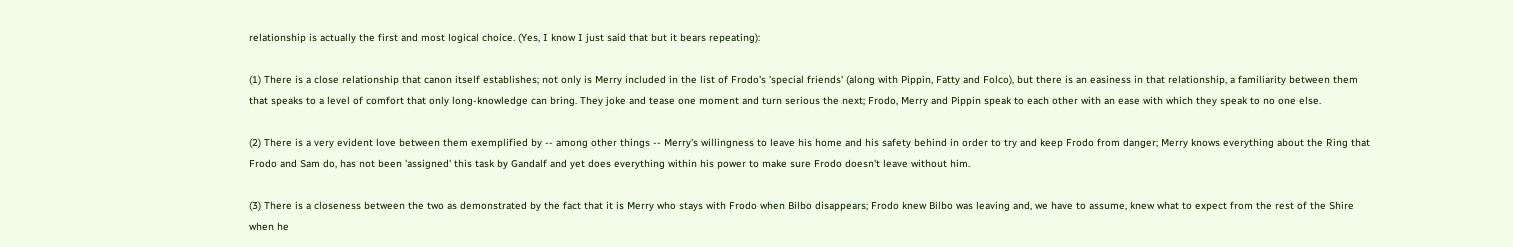relationship is actually the first and most logical choice. (Yes, I know I just said that but it bears repeating):

(1) There is a close relationship that canon itself establishes; not only is Merry included in the list of Frodo's 'special friends' (along with Pippin, Fatty and Folco), but there is an easiness in that relationship, a familiarity between them that speaks to a level of comfort that only long-knowledge can bring. They joke and tease one moment and turn serious the next; Frodo, Merry and Pippin speak to each other with an ease with which they speak to no one else.

(2) There is a very evident love between them exemplified by -- among other things -- Merry's willingness to leave his home and his safety behind in order to try and keep Frodo from danger; Merry knows everything about the Ring that Frodo and Sam do, has not been 'assigned' this task by Gandalf and yet does everything within his power to make sure Frodo doesn't leave without him.

(3) There is a closeness between the two as demonstrated by the fact that it is Merry who stays with Frodo when Bilbo disappears; Frodo knew Bilbo was leaving and, we have to assume, knew what to expect from the rest of the Shire when he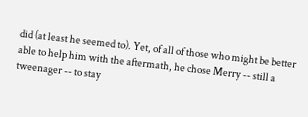did (at least he seemed to). Yet, of all of those who might be better able to help him with the aftermath, he chose Merry -- still a tweenager -- to stay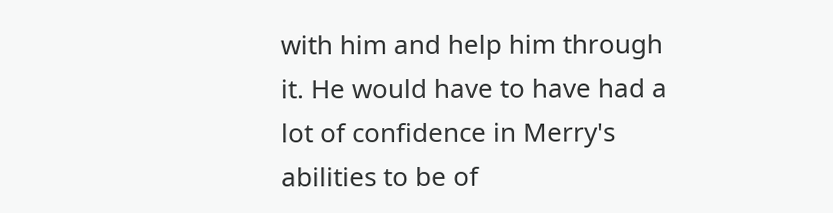with him and help him through it. He would have to have had a lot of confidence in Merry's abilities to be of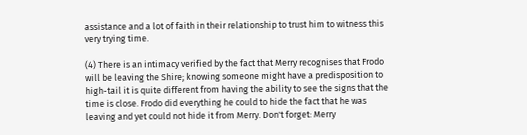assistance and a lot of faith in their relationship to trust him to witness this very trying time.

(4) There is an intimacy verified by the fact that Merry recognises that Frodo will be leaving the Shire; knowing someone might have a predisposition to high-tail it is quite different from having the ability to see the signs that the time is close. Frodo did everything he could to hide the fact that he was leaving and yet could not hide it from Merry. Don't forget: Merry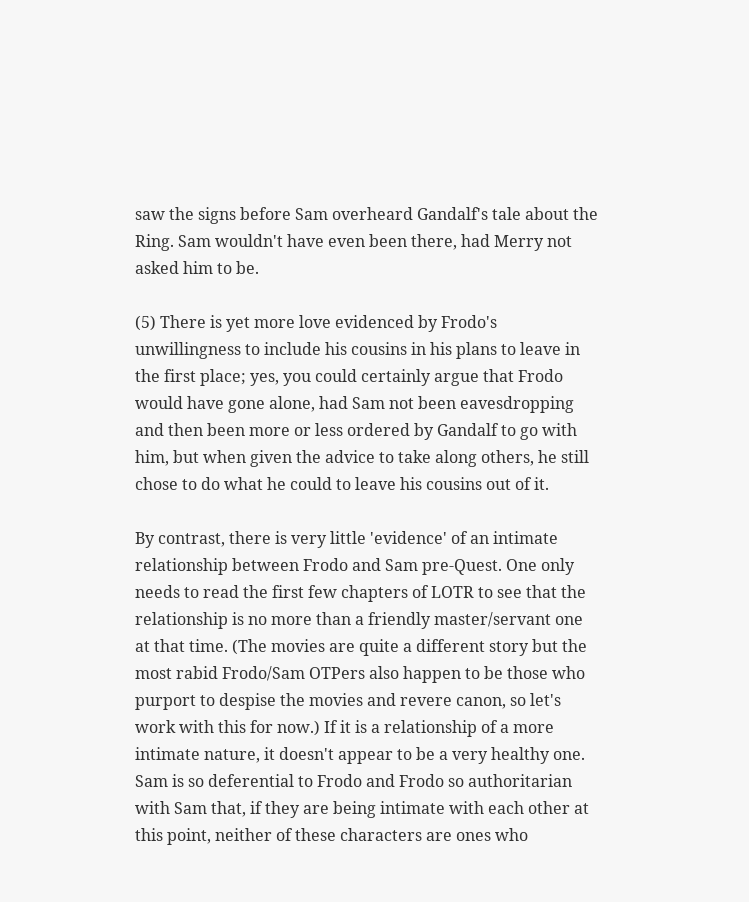saw the signs before Sam overheard Gandalf's tale about the Ring. Sam wouldn't have even been there, had Merry not asked him to be.

(5) There is yet more love evidenced by Frodo's unwillingness to include his cousins in his plans to leave in the first place; yes, you could certainly argue that Frodo would have gone alone, had Sam not been eavesdropping and then been more or less ordered by Gandalf to go with him, but when given the advice to take along others, he still chose to do what he could to leave his cousins out of it.

By contrast, there is very little 'evidence' of an intimate relationship between Frodo and Sam pre-Quest. One only needs to read the first few chapters of LOTR to see that the relationship is no more than a friendly master/servant one at that time. (The movies are quite a different story but the most rabid Frodo/Sam OTPers also happen to be those who purport to despise the movies and revere canon, so let's work with this for now.) If it is a relationship of a more intimate nature, it doesn't appear to be a very healthy one. Sam is so deferential to Frodo and Frodo so authoritarian with Sam that, if they are being intimate with each other at this point, neither of these characters are ones who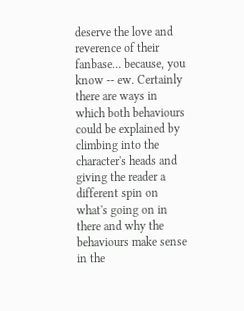deserve the love and reverence of their fanbase… because, you know -- ew. Certainly there are ways in which both behaviours could be explained by climbing into the character's heads and giving the reader a different spin on what's going on in there and why the behaviours make sense in the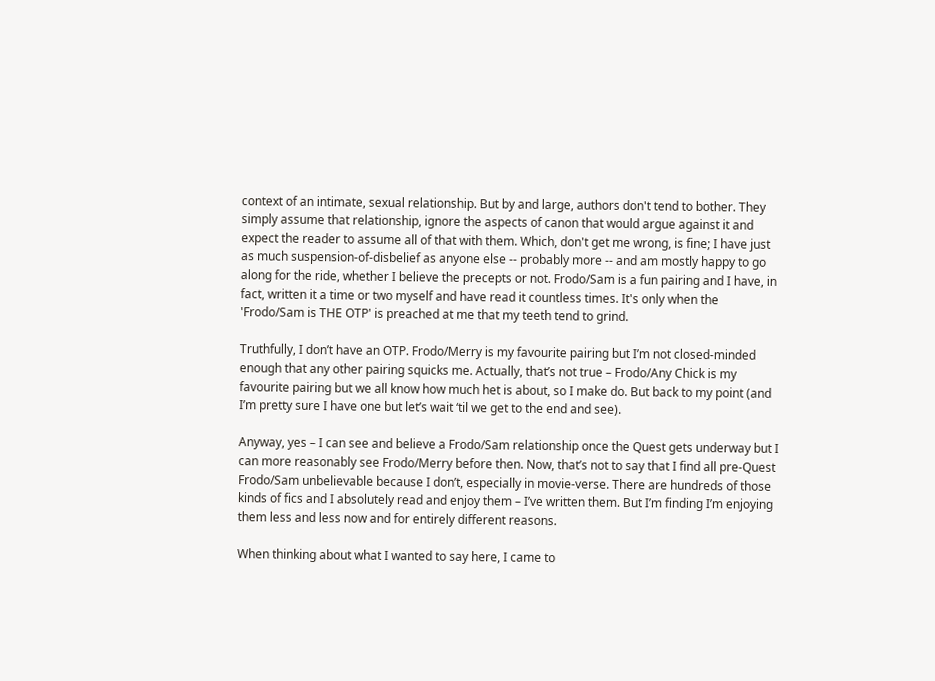context of an intimate, sexual relationship. But by and large, authors don't tend to bother. They simply assume that relationship, ignore the aspects of canon that would argue against it and expect the reader to assume all of that with them. Which, don't get me wrong, is fine; I have just as much suspension-of-disbelief as anyone else -- probably more -- and am mostly happy to go along for the ride, whether I believe the precepts or not. Frodo/Sam is a fun pairing and I have, in fact, written it a time or two myself and have read it countless times. It's only when the 'Frodo/Sam is THE OTP' is preached at me that my teeth tend to grind.

Truthfully, I don’t have an OTP. Frodo/Merry is my favourite pairing but I’m not closed-minded enough that any other pairing squicks me. Actually, that’s not true – Frodo/Any Chick is my favourite pairing but we all know how much het is about, so I make do. But back to my point (and I’m pretty sure I have one but let’s wait ‘til we get to the end and see).

Anyway, yes – I can see and believe a Frodo/Sam relationship once the Quest gets underway but I can more reasonably see Frodo/Merry before then. Now, that’s not to say that I find all pre-Quest Frodo/Sam unbelievable because I don’t, especially in movie-verse. There are hundreds of those kinds of fics and I absolutely read and enjoy them – I’ve written them. But I’m finding I’m enjoying them less and less now and for entirely different reasons.

When thinking about what I wanted to say here, I came to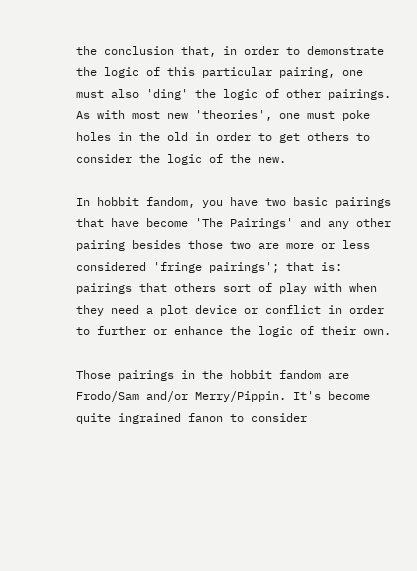the conclusion that, in order to demonstrate the logic of this particular pairing, one must also 'ding' the logic of other pairings. As with most new 'theories', one must poke holes in the old in order to get others to consider the logic of the new.

In hobbit fandom, you have two basic pairings that have become 'The Pairings' and any other pairing besides those two are more or less considered 'fringe pairings'; that is: pairings that others sort of play with when they need a plot device or conflict in order to further or enhance the logic of their own.

Those pairings in the hobbit fandom are Frodo/Sam and/or Merry/Pippin. It's become quite ingrained fanon to consider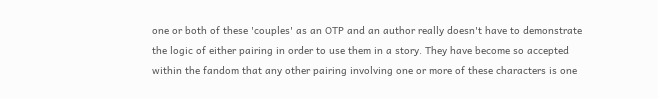one or both of these 'couples' as an OTP and an author really doesn't have to demonstrate the logic of either pairing in order to use them in a story. They have become so accepted within the fandom that any other pairing involving one or more of these characters is one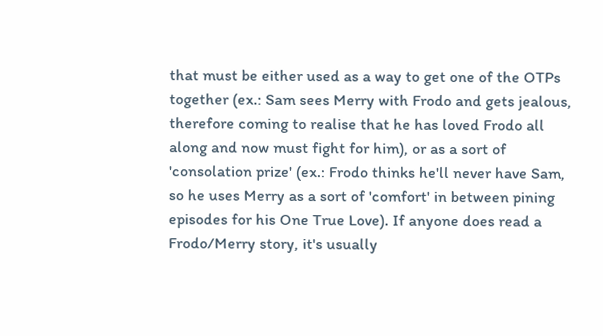that must be either used as a way to get one of the OTPs together (ex.: Sam sees Merry with Frodo and gets jealous, therefore coming to realise that he has loved Frodo all along and now must fight for him), or as a sort of 'consolation prize' (ex.: Frodo thinks he'll never have Sam, so he uses Merry as a sort of 'comfort' in between pining episodes for his One True Love). If anyone does read a Frodo/Merry story, it's usually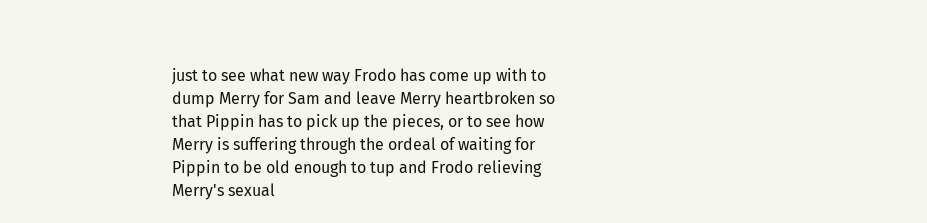just to see what new way Frodo has come up with to dump Merry for Sam and leave Merry heartbroken so that Pippin has to pick up the pieces, or to see how Merry is suffering through the ordeal of waiting for Pippin to be old enough to tup and Frodo relieving Merry's sexual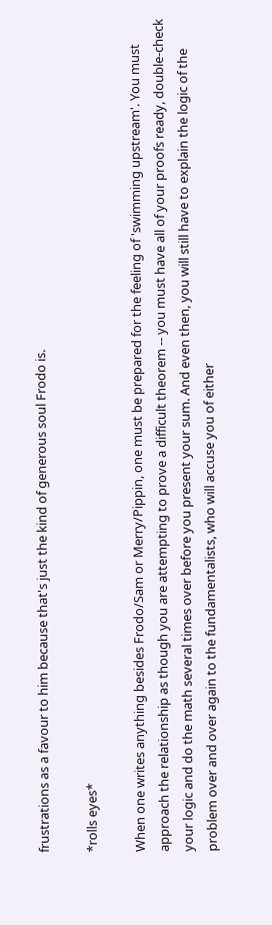frustrations as a favour to him because that's just the kind of generous soul Frodo is.

*rolls eyes*

When one writes anything besides Frodo/Sam or Merry/Pippin, one must be prepared for the feeling of 'swimming upstream'. You must approach the relationship as though you are attempting to prove a difficult theorem -- you must have all of your proofs ready, double-check your logic and do the math several times over before you present your sum. And even then, you will still have to explain the logic of the problem over and over again to the fundamentalists, who will accuse you of either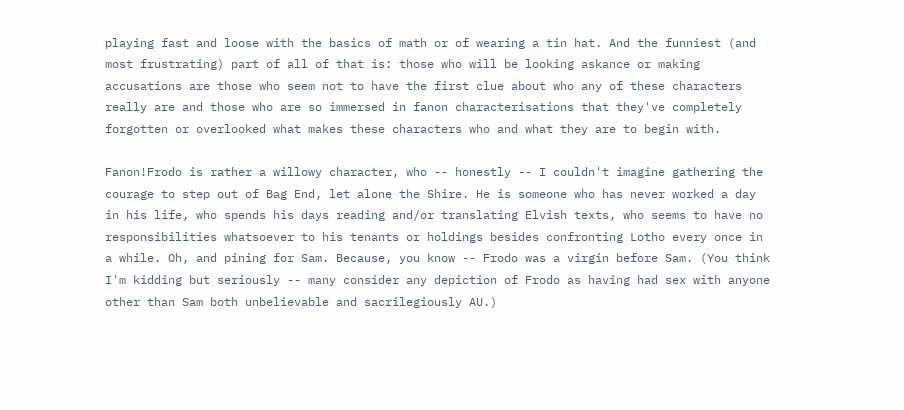playing fast and loose with the basics of math or of wearing a tin hat. And the funniest (and most frustrating) part of all of that is: those who will be looking askance or making accusations are those who seem not to have the first clue about who any of these characters really are and those who are so immersed in fanon characterisations that they've completely forgotten or overlooked what makes these characters who and what they are to begin with.

Fanon!Frodo is rather a willowy character, who -- honestly -- I couldn't imagine gathering the courage to step out of Bag End, let alone the Shire. He is someone who has never worked a day in his life, who spends his days reading and/or translating Elvish texts, who seems to have no responsibilities whatsoever to his tenants or holdings besides confronting Lotho every once in a while. Oh, and pining for Sam. Because, you know -- Frodo was a virgin before Sam. (You think I'm kidding but seriously -- many consider any depiction of Frodo as having had sex with anyone other than Sam both unbelievable and sacrilegiously AU.)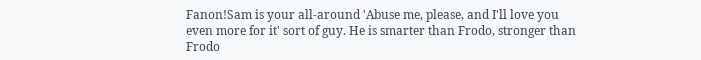Fanon!Sam is your all-around 'Abuse me, please, and I'll love you even more for it' sort of guy. He is smarter than Frodo, stronger than Frodo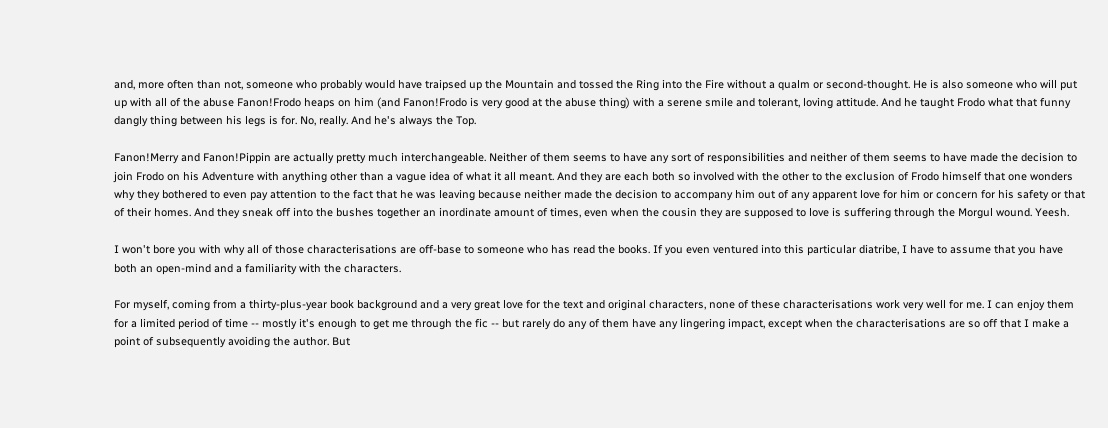and, more often than not, someone who probably would have traipsed up the Mountain and tossed the Ring into the Fire without a qualm or second-thought. He is also someone who will put up with all of the abuse Fanon!Frodo heaps on him (and Fanon!Frodo is very good at the abuse thing) with a serene smile and tolerant, loving attitude. And he taught Frodo what that funny dangly thing between his legs is for. No, really. And he's always the Top.

Fanon!Merry and Fanon!Pippin are actually pretty much interchangeable. Neither of them seems to have any sort of responsibilities and neither of them seems to have made the decision to join Frodo on his Adventure with anything other than a vague idea of what it all meant. And they are each both so involved with the other to the exclusion of Frodo himself that one wonders why they bothered to even pay attention to the fact that he was leaving because neither made the decision to accompany him out of any apparent love for him or concern for his safety or that of their homes. And they sneak off into the bushes together an inordinate amount of times, even when the cousin they are supposed to love is suffering through the Morgul wound. Yeesh.

I won't bore you with why all of those characterisations are off-base to someone who has read the books. If you even ventured into this particular diatribe, I have to assume that you have both an open-mind and a familiarity with the characters.

For myself, coming from a thirty-plus-year book background and a very great love for the text and original characters, none of these characterisations work very well for me. I can enjoy them for a limited period of time -- mostly it's enough to get me through the fic -- but rarely do any of them have any lingering impact, except when the characterisations are so off that I make a point of subsequently avoiding the author. But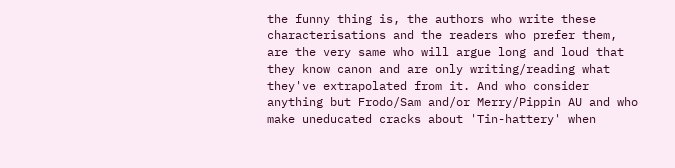the funny thing is, the authors who write these characterisations and the readers who prefer them, are the very same who will argue long and loud that they know canon and are only writing/reading what they've extrapolated from it. And who consider anything but Frodo/Sam and/or Merry/Pippin AU and who make uneducated cracks about 'Tin-hattery' when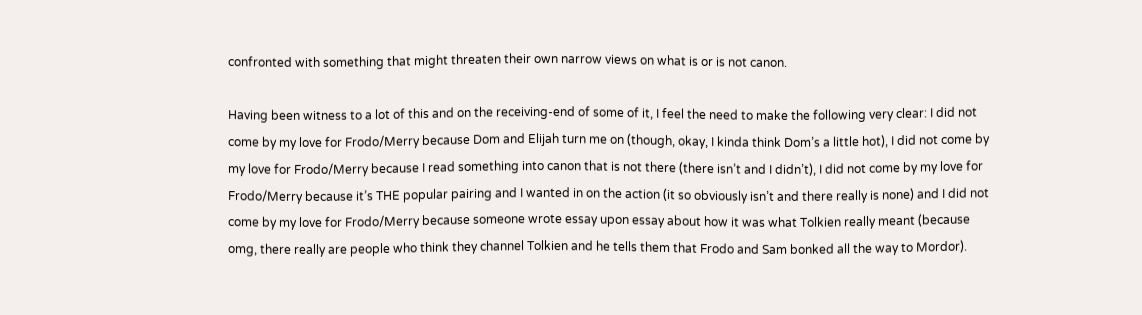confronted with something that might threaten their own narrow views on what is or is not canon.

Having been witness to a lot of this and on the receiving-end of some of it, I feel the need to make the following very clear: I did not come by my love for Frodo/Merry because Dom and Elijah turn me on (though, okay, I kinda think Dom’s a little hot), I did not come by my love for Frodo/Merry because I read something into canon that is not there (there isn’t and I didn’t), I did not come by my love for Frodo/Merry because it’s THE popular pairing and I wanted in on the action (it so obviously isn’t and there really is none) and I did not come by my love for Frodo/Merry because someone wrote essay upon essay about how it was what Tolkien really meant (because omg, there really are people who think they channel Tolkien and he tells them that Frodo and Sam bonked all the way to Mordor).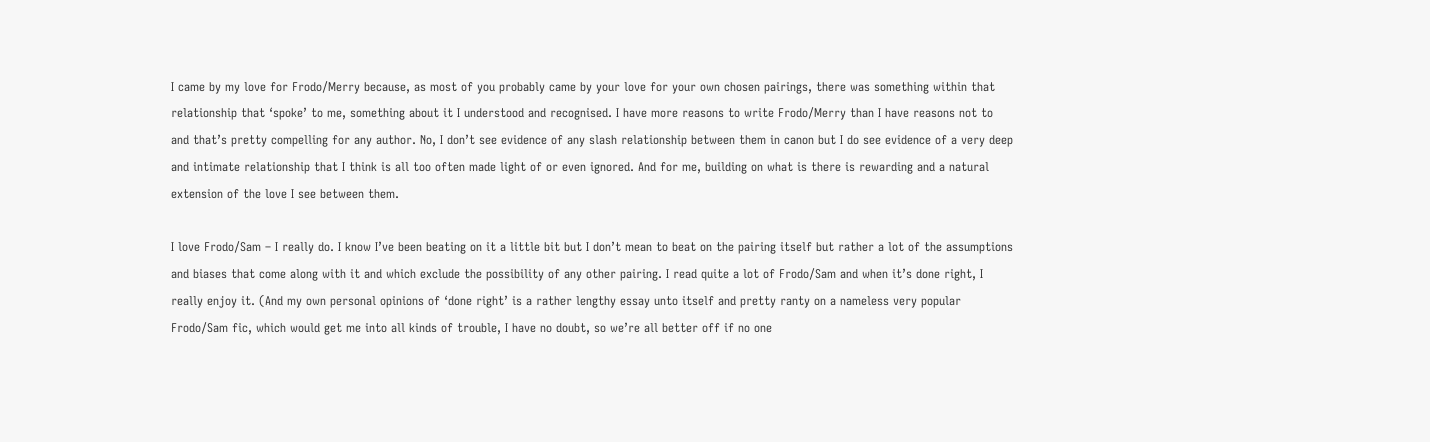I came by my love for Frodo/Merry because, as most of you probably came by your love for your own chosen pairings, there was something within that relationship that ‘spoke’ to me, something about it I understood and recognised. I have more reasons to write Frodo/Merry than I have reasons not to and that’s pretty compelling for any author. No, I don’t see evidence of any slash relationship between them in canon but I do see evidence of a very deep and intimate relationship that I think is all too often made light of or even ignored. And for me, building on what is there is rewarding and a natural extension of the love I see between them.

I love Frodo/Sam – I really do. I know I’ve been beating on it a little bit but I don’t mean to beat on the pairing itself but rather a lot of the assumptions and biases that come along with it and which exclude the possibility of any other pairing. I read quite a lot of Frodo/Sam and when it’s done right, I really enjoy it. (And my own personal opinions of ‘done right’ is a rather lengthy essay unto itself and pretty ranty on a nameless very popular Frodo/Sam fic, which would get me into all kinds of trouble, I have no doubt, so we’re all better off if no one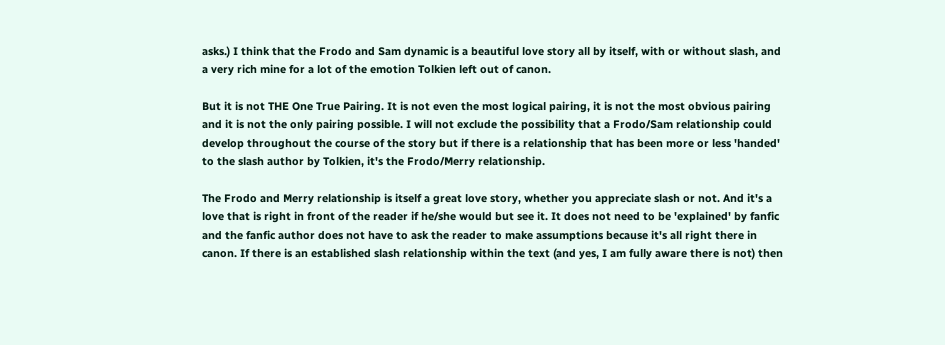asks.) I think that the Frodo and Sam dynamic is a beautiful love story all by itself, with or without slash, and a very rich mine for a lot of the emotion Tolkien left out of canon.

But it is not THE One True Pairing. It is not even the most logical pairing, it is not the most obvious pairing and it is not the only pairing possible. I will not exclude the possibility that a Frodo/Sam relationship could develop throughout the course of the story but if there is a relationship that has been more or less 'handed' to the slash author by Tolkien, it's the Frodo/Merry relationship.

The Frodo and Merry relationship is itself a great love story, whether you appreciate slash or not. And it's a love that is right in front of the reader if he/she would but see it. It does not need to be 'explained' by fanfic and the fanfic author does not have to ask the reader to make assumptions because it's all right there in canon. If there is an established slash relationship within the text (and yes, I am fully aware there is not) then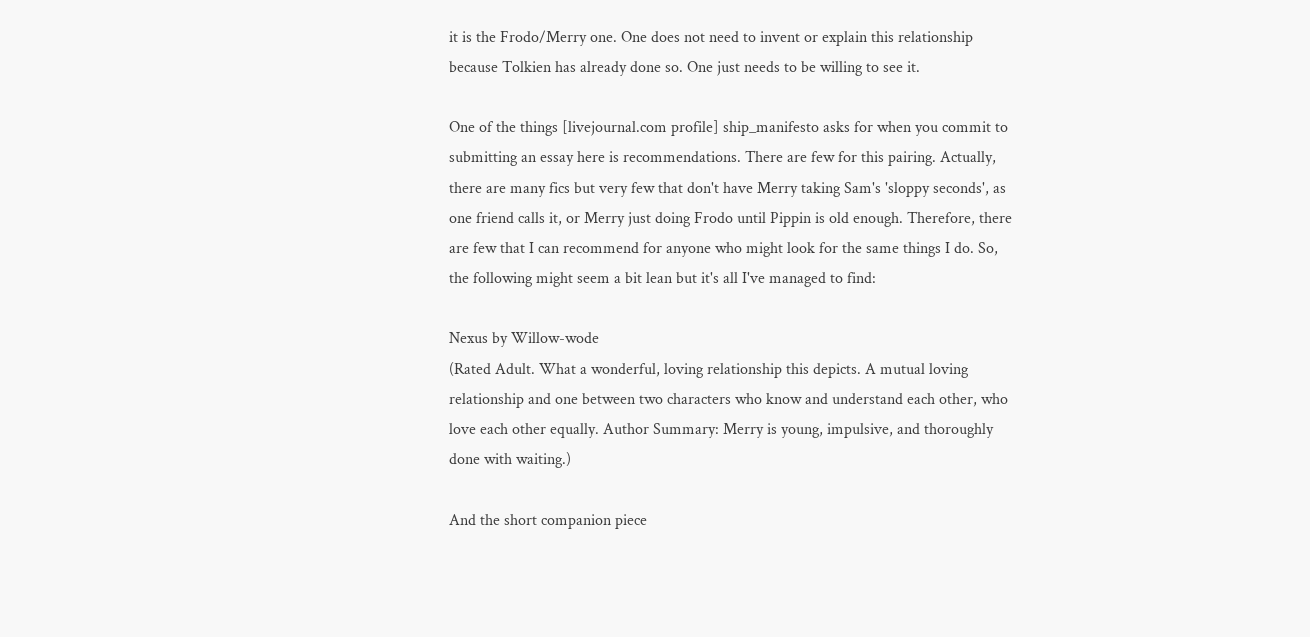it is the Frodo/Merry one. One does not need to invent or explain this relationship because Tolkien has already done so. One just needs to be willing to see it.

One of the things [livejournal.com profile] ship_manifesto asks for when you commit to submitting an essay here is recommendations. There are few for this pairing. Actually, there are many fics but very few that don't have Merry taking Sam's 'sloppy seconds', as one friend calls it, or Merry just doing Frodo until Pippin is old enough. Therefore, there are few that I can recommend for anyone who might look for the same things I do. So, the following might seem a bit lean but it's all I've managed to find:

Nexus by Willow-wode
(Rated Adult. What a wonderful, loving relationship this depicts. A mutual loving relationship and one between two characters who know and understand each other, who love each other equally. Author Summary: Merry is young, impulsive, and thoroughly done with waiting.)

And the short companion piece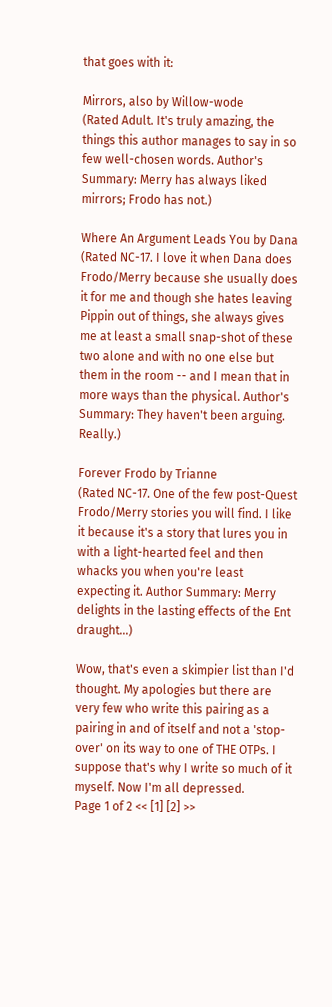that goes with it:

Mirrors, also by Willow-wode
(Rated Adult. It's truly amazing, the things this author manages to say in so few well-chosen words. Author's Summary: Merry has always liked mirrors; Frodo has not.)

Where An Argument Leads You by Dana
(Rated NC-17. I love it when Dana does Frodo/Merry because she usually does it for me and though she hates leaving Pippin out of things, she always gives me at least a small snap-shot of these two alone and with no one else but them in the room -- and I mean that in more ways than the physical. Author's Summary: They haven't been arguing. Really.)

Forever Frodo by Trianne
(Rated NC-17. One of the few post-Quest Frodo/Merry stories you will find. I like it because it's a story that lures you in with a light-hearted feel and then whacks you when you're least expecting it. Author Summary: Merry delights in the lasting effects of the Ent draught...)

Wow, that's even a skimpier list than I'd thought. My apologies but there are very few who write this pairing as a pairing in and of itself and not a 'stop-over' on its way to one of THE OTPs. I suppose that's why I write so much of it myself. Now I'm all depressed.
Page 1 of 2 << [1] [2] >>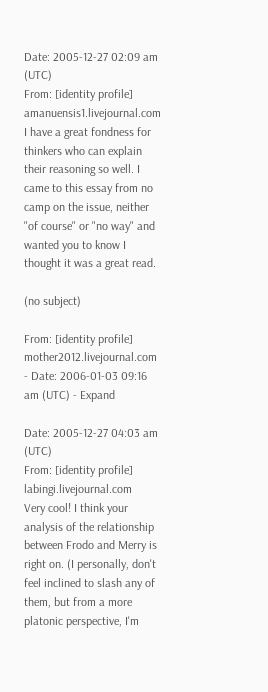Date: 2005-12-27 02:09 am (UTC)
From: [identity profile] amanuensis1.livejournal.com
I have a great fondness for thinkers who can explain their reasoning so well. I came to this essay from no camp on the issue, neither "of course" or "no way" and wanted you to know I thought it was a great read.

(no subject)

From: [identity profile] mother2012.livejournal.com - Date: 2006-01-03 09:16 am (UTC) - Expand

Date: 2005-12-27 04:03 am (UTC)
From: [identity profile] labingi.livejournal.com
Very cool! I think your analysis of the relationship between Frodo and Merry is right on. (I personally, don't feel inclined to slash any of them, but from a more platonic perspective, I'm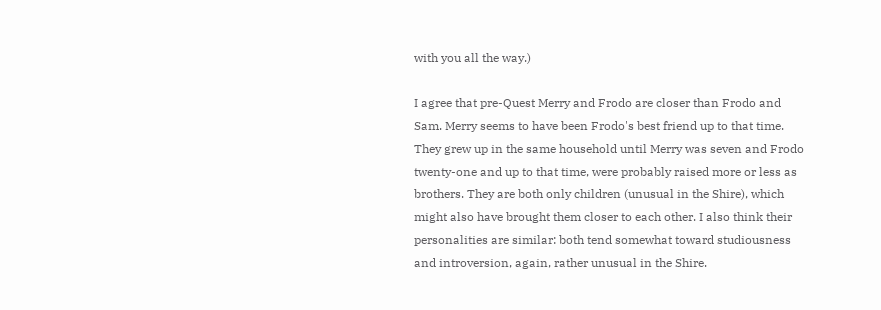with you all the way.)

I agree that pre-Quest Merry and Frodo are closer than Frodo and Sam. Merry seems to have been Frodo's best friend up to that time. They grew up in the same household until Merry was seven and Frodo twenty-one and up to that time, were probably raised more or less as brothers. They are both only children (unusual in the Shire), which might also have brought them closer to each other. I also think their personalities are similar: both tend somewhat toward studiousness and introversion, again, rather unusual in the Shire.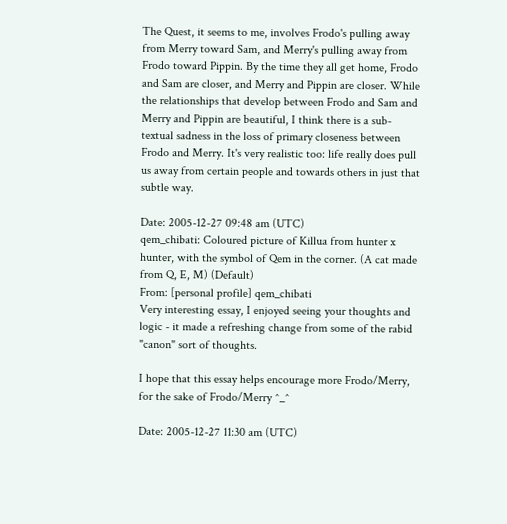The Quest, it seems to me, involves Frodo's pulling away from Merry toward Sam, and Merry's pulling away from Frodo toward Pippin. By the time they all get home, Frodo and Sam are closer, and Merry and Pippin are closer. While the relationships that develop between Frodo and Sam and Merry and Pippin are beautiful, I think there is a sub-textual sadness in the loss of primary closeness between Frodo and Merry. It's very realistic too: life really does pull us away from certain people and towards others in just that subtle way.

Date: 2005-12-27 09:48 am (UTC)
qem_chibati: Coloured picture of Killua from hunter x hunter, with the symbol of Qem in the corner. (A cat made from Q, E, M) (Default)
From: [personal profile] qem_chibati
Very interesting essay, I enjoyed seeing your thoughts and logic - it made a refreshing change from some of the rabid "canon" sort of thoughts.

I hope that this essay helps encourage more Frodo/Merry, for the sake of Frodo/Merry ^_^

Date: 2005-12-27 11:30 am (UTC)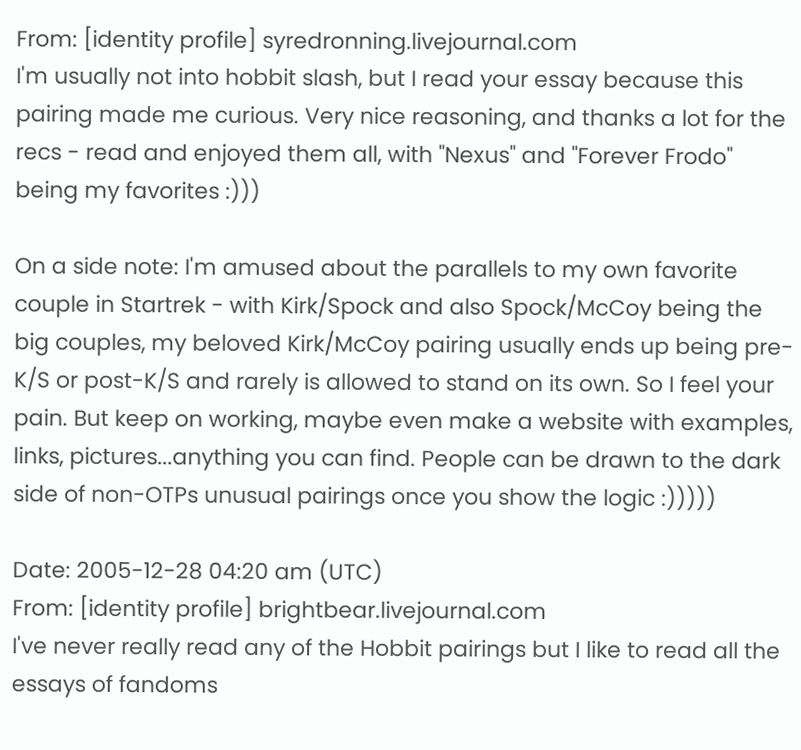From: [identity profile] syredronning.livejournal.com
I'm usually not into hobbit slash, but I read your essay because this pairing made me curious. Very nice reasoning, and thanks a lot for the recs - read and enjoyed them all, with "Nexus" and "Forever Frodo" being my favorites :)))

On a side note: I'm amused about the parallels to my own favorite couple in Startrek - with Kirk/Spock and also Spock/McCoy being the big couples, my beloved Kirk/McCoy pairing usually ends up being pre-K/S or post-K/S and rarely is allowed to stand on its own. So I feel your pain. But keep on working, maybe even make a website with examples, links, pictures...anything you can find. People can be drawn to the dark side of non-OTPs unusual pairings once you show the logic :)))))

Date: 2005-12-28 04:20 am (UTC)
From: [identity profile] brightbear.livejournal.com
I've never really read any of the Hobbit pairings but I like to read all the essays of fandoms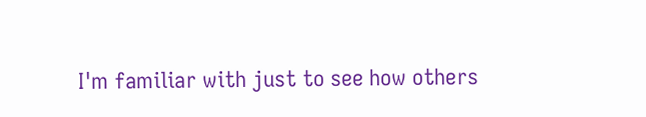I'm familiar with just to see how others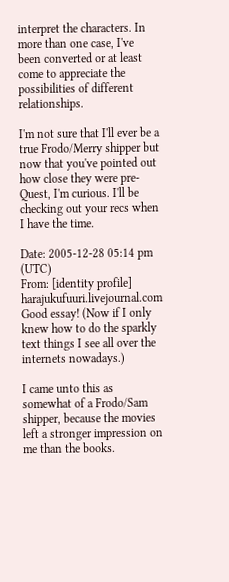interpret the characters. In more than one case, I've been converted or at least come to appreciate the possibilities of different relationships.

I'm not sure that I'll ever be a true Frodo/Merry shipper but now that you've pointed out how close they were pre-Quest, I'm curious. I'll be checking out your recs when I have the time.

Date: 2005-12-28 05:14 pm (UTC)
From: [identity profile] harajukufuuri.livejournal.com
Good essay! (Now if I only knew how to do the sparkly text things I see all over the internets nowadays.)

I came unto this as somewhat of a Frodo/Sam shipper, because the movies left a stronger impression on me than the books.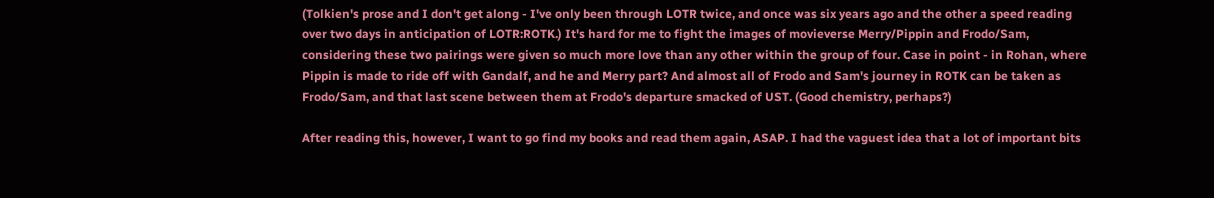(Tolkien's prose and I don't get along - I've only been through LOTR twice, and once was six years ago and the other a speed reading over two days in anticipation of LOTR:ROTK.) It's hard for me to fight the images of movieverse Merry/Pippin and Frodo/Sam, considering these two pairings were given so much more love than any other within the group of four. Case in point - in Rohan, where Pippin is made to ride off with Gandalf, and he and Merry part? And almost all of Frodo and Sam's journey in ROTK can be taken as Frodo/Sam, and that last scene between them at Frodo's departure smacked of UST. (Good chemistry, perhaps?)

After reading this, however, I want to go find my books and read them again, ASAP. I had the vaguest idea that a lot of important bits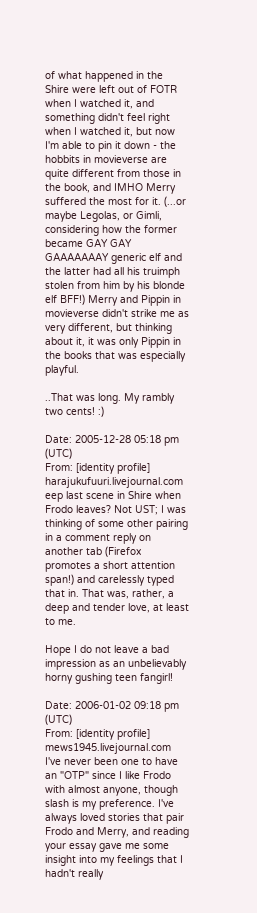of what happened in the Shire were left out of FOTR when I watched it, and something didn't feel right when I watched it, but now I'm able to pin it down - the hobbits in movieverse are quite different from those in the book, and IMHO Merry suffered the most for it. (...or maybe Legolas, or Gimli, considering how the former became GAY GAY GAAAAAAAY generic elf and the latter had all his truimph stolen from him by his blonde elf BFF!) Merry and Pippin in movieverse didn't strike me as very different, but thinking about it, it was only Pippin in the books that was especially playful.

..That was long. My rambly two cents! :)

Date: 2005-12-28 05:18 pm (UTC)
From: [identity profile] harajukufuuri.livejournal.com
eep last scene in Shire when Frodo leaves? Not UST; I was thinking of some other pairing in a comment reply on another tab (Firefox promotes a short attention span!) and carelessly typed that in. That was, rather, a deep and tender love, at least to me.

Hope I do not leave a bad impression as an unbelievably horny gushing teen fangirl!

Date: 2006-01-02 09:18 pm (UTC)
From: [identity profile] mews1945.livejournal.com
I've never been one to have an "OTP" since I like Frodo with almost anyone, though slash is my preference. I've always loved stories that pair Frodo and Merry, and reading your essay gave me some insight into my feelings that I hadn't really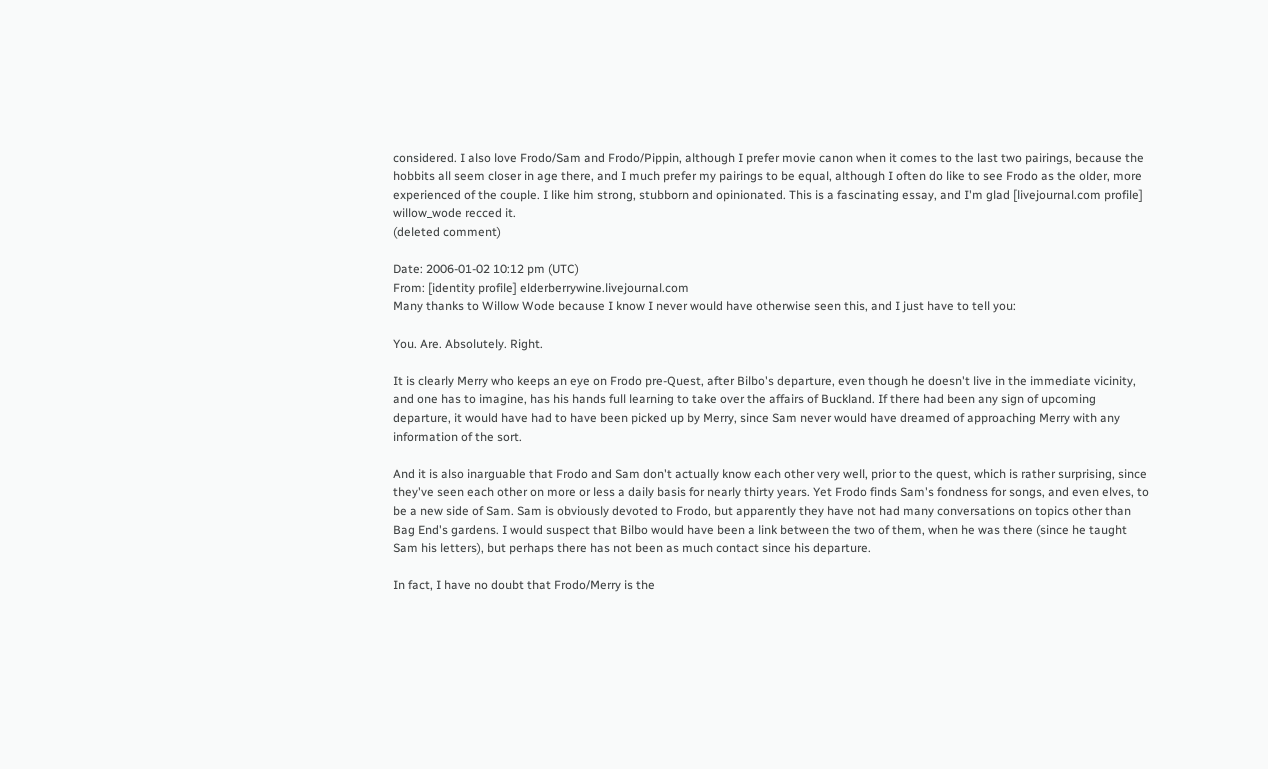considered. I also love Frodo/Sam and Frodo/Pippin, although I prefer movie canon when it comes to the last two pairings, because the hobbits all seem closer in age there, and I much prefer my pairings to be equal, although I often do like to see Frodo as the older, more experienced of the couple. I like him strong, stubborn and opinionated. This is a fascinating essay, and I'm glad [livejournal.com profile] willow_wode recced it.
(deleted comment)

Date: 2006-01-02 10:12 pm (UTC)
From: [identity profile] elderberrywine.livejournal.com
Many thanks to Willow Wode because I know I never would have otherwise seen this, and I just have to tell you:

You. Are. Absolutely. Right.

It is clearly Merry who keeps an eye on Frodo pre-Quest, after Bilbo's departure, even though he doesn't live in the immediate vicinity, and one has to imagine, has his hands full learning to take over the affairs of Buckland. If there had been any sign of upcoming departure, it would have had to have been picked up by Merry, since Sam never would have dreamed of approaching Merry with any information of the sort.

And it is also inarguable that Frodo and Sam don't actually know each other very well, prior to the quest, which is rather surprising, since they've seen each other on more or less a daily basis for nearly thirty years. Yet Frodo finds Sam's fondness for songs, and even elves, to be a new side of Sam. Sam is obviously devoted to Frodo, but apparently they have not had many conversations on topics other than Bag End's gardens. I would suspect that Bilbo would have been a link between the two of them, when he was there (since he taught Sam his letters), but perhaps there has not been as much contact since his departure.

In fact, I have no doubt that Frodo/Merry is the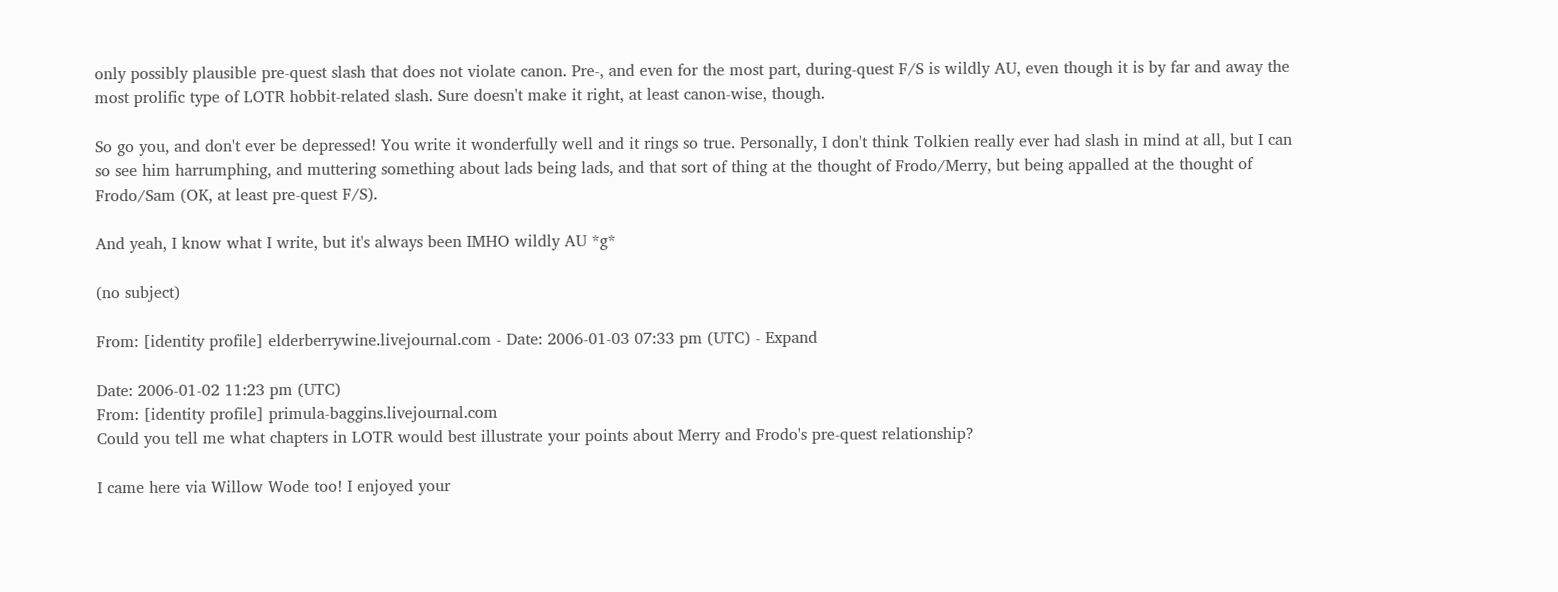only possibly plausible pre-quest slash that does not violate canon. Pre-, and even for the most part, during-quest F/S is wildly AU, even though it is by far and away the most prolific type of LOTR hobbit-related slash. Sure doesn't make it right, at least canon-wise, though.

So go you, and don't ever be depressed! You write it wonderfully well and it rings so true. Personally, I don't think Tolkien really ever had slash in mind at all, but I can so see him harrumphing, and muttering something about lads being lads, and that sort of thing at the thought of Frodo/Merry, but being appalled at the thought of Frodo/Sam (OK, at least pre-quest F/S).

And yeah, I know what I write, but it's always been IMHO wildly AU *g*

(no subject)

From: [identity profile] elderberrywine.livejournal.com - Date: 2006-01-03 07:33 pm (UTC) - Expand

Date: 2006-01-02 11:23 pm (UTC)
From: [identity profile] primula-baggins.livejournal.com
Could you tell me what chapters in LOTR would best illustrate your points about Merry and Frodo's pre-quest relationship?

I came here via Willow Wode too! I enjoyed your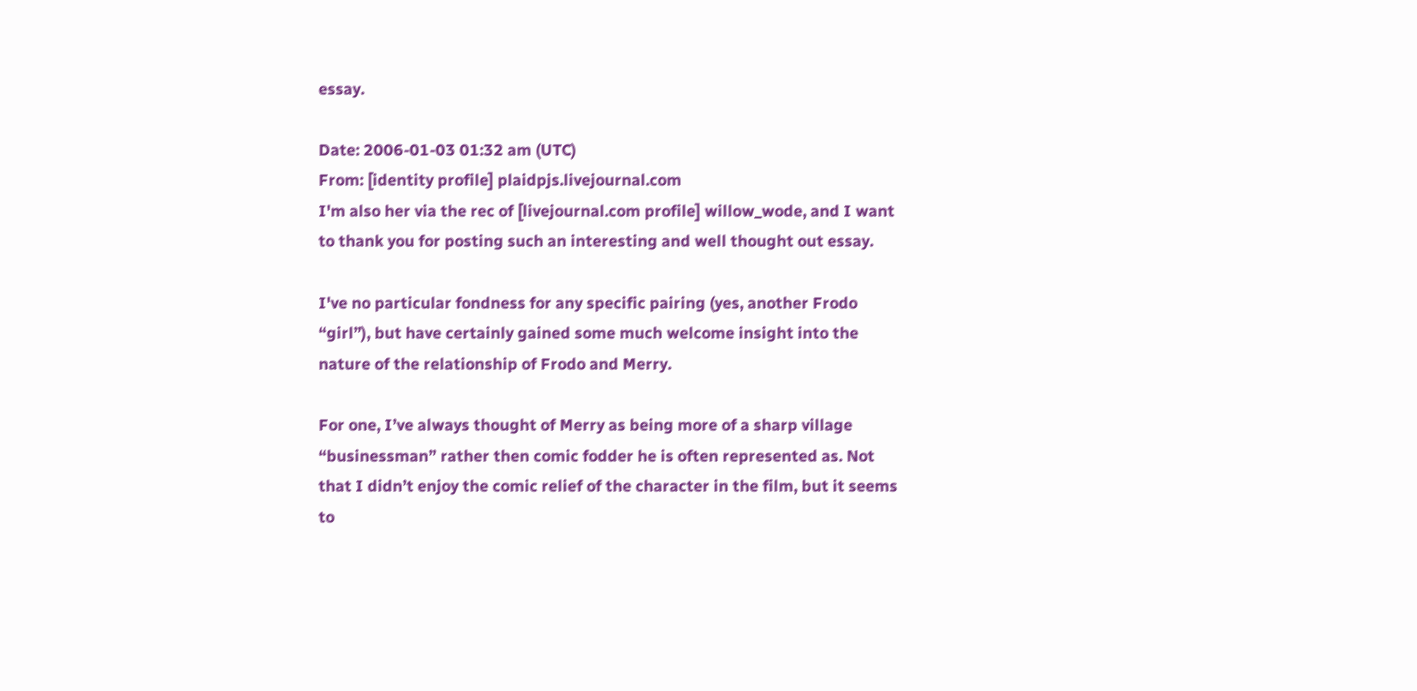essay.

Date: 2006-01-03 01:32 am (UTC)
From: [identity profile] plaidpjs.livejournal.com
I'm also her via the rec of [livejournal.com profile] willow_wode, and I want to thank you for posting such an interesting and well thought out essay.

I've no particular fondness for any specific pairing (yes, another Frodo “girl”), but have certainly gained some much welcome insight into the nature of the relationship of Frodo and Merry.

For one, I’ve always thought of Merry as being more of a sharp village “businessman” rather then comic fodder he is often represented as. Not that I didn’t enjoy the comic relief of the character in the film, but it seems to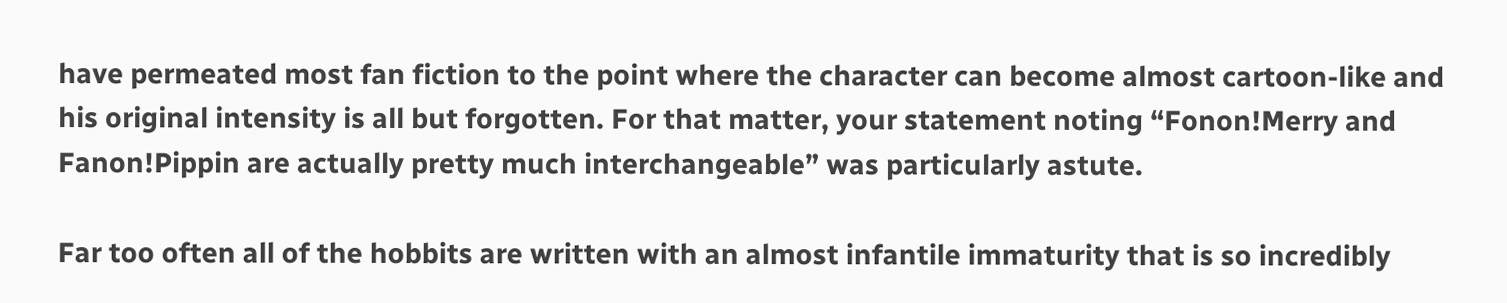have permeated most fan fiction to the point where the character can become almost cartoon-like and his original intensity is all but forgotten. For that matter, your statement noting “Fonon!Merry and Fanon!Pippin are actually pretty much interchangeable” was particularly astute.

Far too often all of the hobbits are written with an almost infantile immaturity that is so incredibly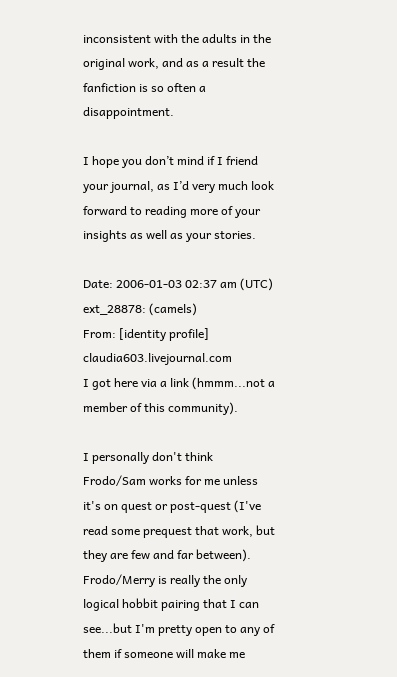inconsistent with the adults in the original work, and as a result the fanfiction is so often a disappointment.

I hope you don’t mind if I friend your journal, as I’d very much look forward to reading more of your insights as well as your stories.

Date: 2006-01-03 02:37 am (UTC)
ext_28878: (camels)
From: [identity profile] claudia603.livejournal.com
I got here via a link (hmmm...not a member of this community).

I personally don't think Frodo/Sam works for me unless it's on quest or post-quest (I've read some prequest that work, but they are few and far between). Frodo/Merry is really the only logical hobbit pairing that I can see...but I'm pretty open to any of them if someone will make me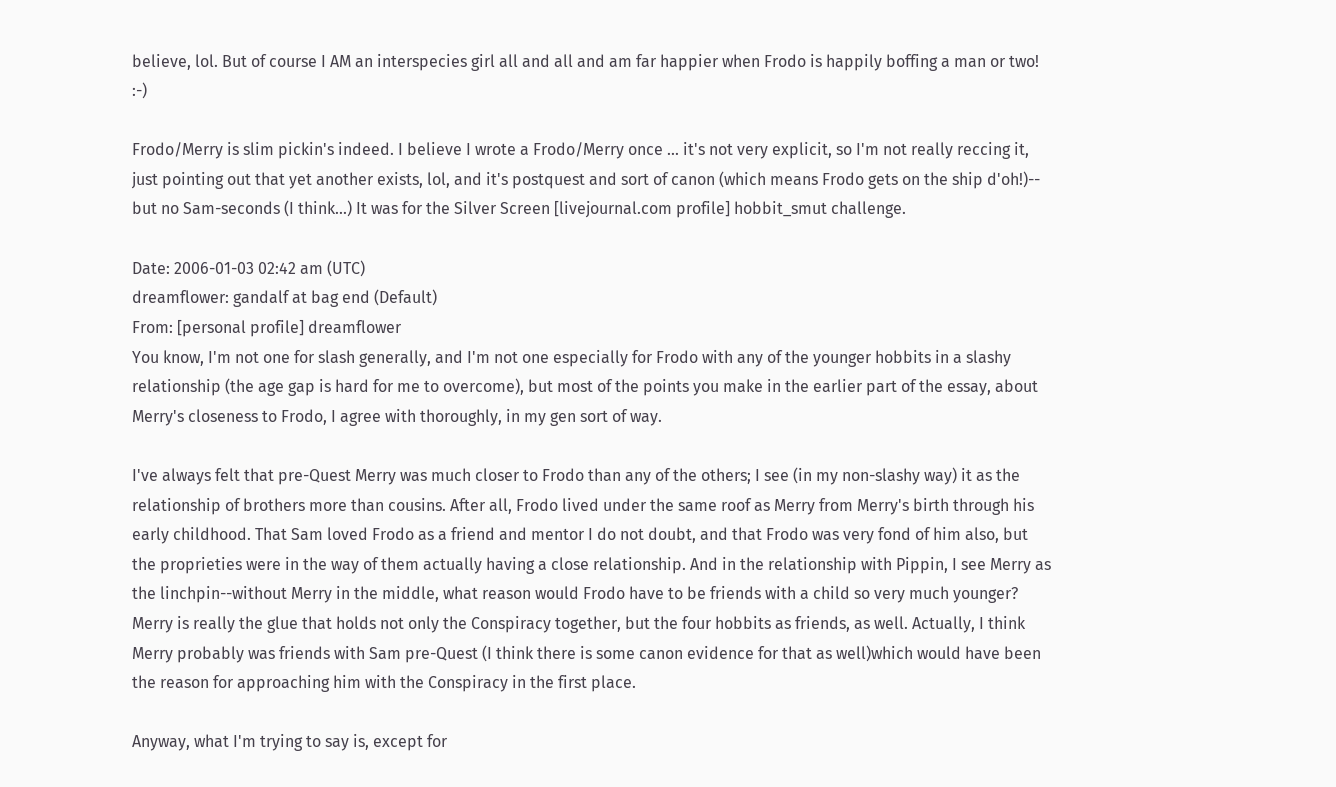believe, lol. But of course I AM an interspecies girl all and all and am far happier when Frodo is happily boffing a man or two! :-)

Frodo/Merry is slim pickin's indeed. I believe I wrote a Frodo/Merry once ... it's not very explicit, so I'm not really reccing it, just pointing out that yet another exists, lol, and it's postquest and sort of canon (which means Frodo gets on the ship d'oh!)-- but no Sam-seconds (I think...) It was for the Silver Screen [livejournal.com profile] hobbit_smut challenge.

Date: 2006-01-03 02:42 am (UTC)
dreamflower: gandalf at bag end (Default)
From: [personal profile] dreamflower
You know, I'm not one for slash generally, and I'm not one especially for Frodo with any of the younger hobbits in a slashy relationship (the age gap is hard for me to overcome), but most of the points you make in the earlier part of the essay, about Merry's closeness to Frodo, I agree with thoroughly, in my gen sort of way.

I've always felt that pre-Quest Merry was much closer to Frodo than any of the others; I see (in my non-slashy way) it as the relationship of brothers more than cousins. After all, Frodo lived under the same roof as Merry from Merry's birth through his early childhood. That Sam loved Frodo as a friend and mentor I do not doubt, and that Frodo was very fond of him also, but the proprieties were in the way of them actually having a close relationship. And in the relationship with Pippin, I see Merry as the linchpin--without Merry in the middle, what reason would Frodo have to be friends with a child so very much younger? Merry is really the glue that holds not only the Conspiracy together, but the four hobbits as friends, as well. Actually, I think Merry probably was friends with Sam pre-Quest (I think there is some canon evidence for that as well)which would have been the reason for approaching him with the Conspiracy in the first place.

Anyway, what I'm trying to say is, except for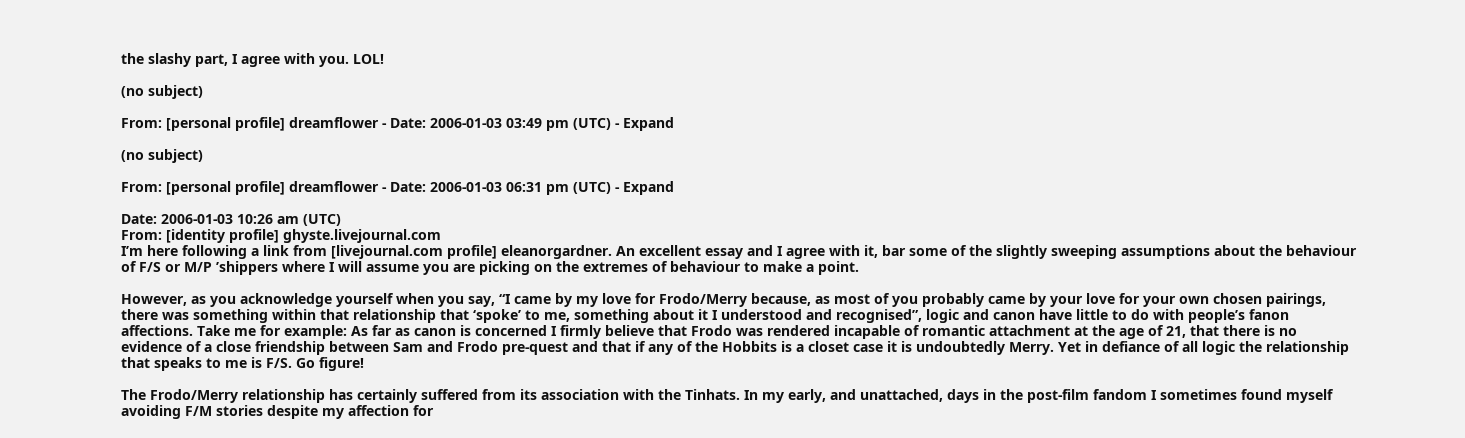the slashy part, I agree with you. LOL!

(no subject)

From: [personal profile] dreamflower - Date: 2006-01-03 03:49 pm (UTC) - Expand

(no subject)

From: [personal profile] dreamflower - Date: 2006-01-03 06:31 pm (UTC) - Expand

Date: 2006-01-03 10:26 am (UTC)
From: [identity profile] ghyste.livejournal.com
I’m here following a link from [livejournal.com profile] eleanorgardner. An excellent essay and I agree with it, bar some of the slightly sweeping assumptions about the behaviour of F/S or M/P ’shippers where I will assume you are picking on the extremes of behaviour to make a point.

However, as you acknowledge yourself when you say, “I came by my love for Frodo/Merry because, as most of you probably came by your love for your own chosen pairings, there was something within that relationship that ‘spoke’ to me, something about it I understood and recognised”, logic and canon have little to do with people’s fanon affections. Take me for example: As far as canon is concerned I firmly believe that Frodo was rendered incapable of romantic attachment at the age of 21, that there is no evidence of a close friendship between Sam and Frodo pre-quest and that if any of the Hobbits is a closet case it is undoubtedly Merry. Yet in defiance of all logic the relationship that speaks to me is F/S. Go figure!

The Frodo/Merry relationship has certainly suffered from its association with the Tinhats. In my early, and unattached, days in the post-film fandom I sometimes found myself avoiding F/M stories despite my affection for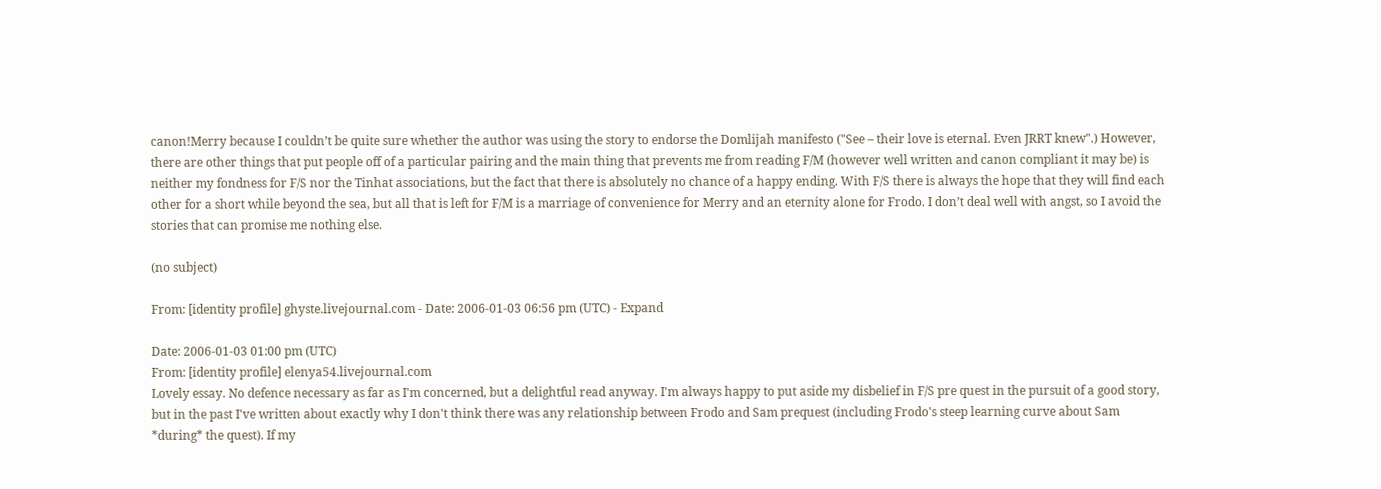canon!Merry because I couldn’t be quite sure whether the author was using the story to endorse the Domlijah manifesto ("See – their love is eternal. Even JRRT knew".) However, there are other things that put people off of a particular pairing and the main thing that prevents me from reading F/M (however well written and canon compliant it may be) is neither my fondness for F/S nor the Tinhat associations, but the fact that there is absolutely no chance of a happy ending. With F/S there is always the hope that they will find each other for a short while beyond the sea, but all that is left for F/M is a marriage of convenience for Merry and an eternity alone for Frodo. I don’t deal well with angst, so I avoid the stories that can promise me nothing else.

(no subject)

From: [identity profile] ghyste.livejournal.com - Date: 2006-01-03 06:56 pm (UTC) - Expand

Date: 2006-01-03 01:00 pm (UTC)
From: [identity profile] elenya54.livejournal.com
Lovely essay. No defence necessary as far as I'm concerned, but a delightful read anyway. I'm always happy to put aside my disbelief in F/S pre quest in the pursuit of a good story, but in the past I've written about exactly why I don't think there was any relationship between Frodo and Sam prequest (including Frodo's steep learning curve about Sam *during* the quest). If my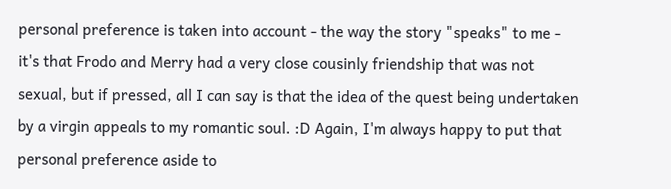personal preference is taken into account - the way the story "speaks" to me - it's that Frodo and Merry had a very close cousinly friendship that was not sexual, but if pressed, all I can say is that the idea of the quest being undertaken by a virgin appeals to my romantic soul. :D Again, I'm always happy to put that personal preference aside to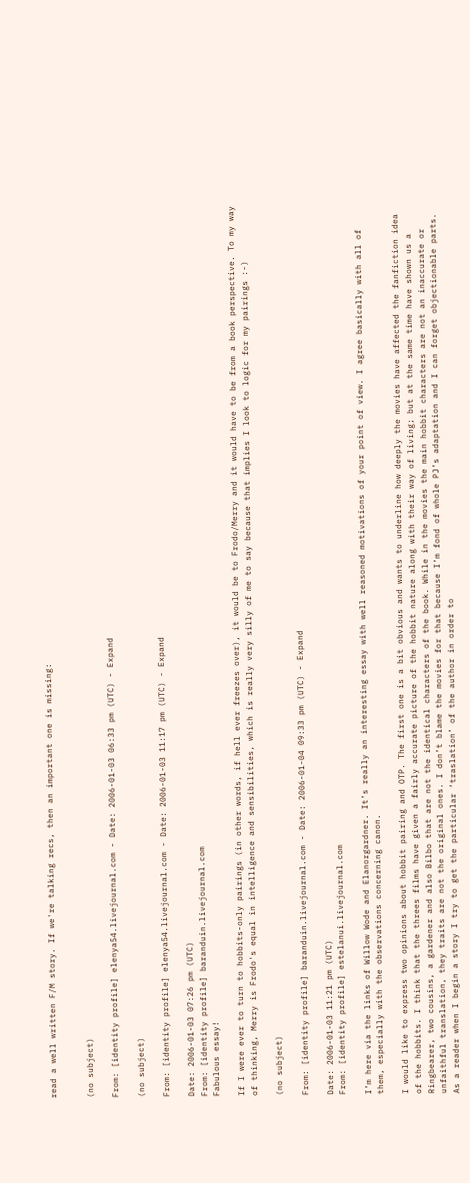read a well written F/M story. If we're talking recs, then an important one is missing:


(no subject)

From: [identity profile] elenya54.livejournal.com - Date: 2006-01-03 06:33 pm (UTC) - Expand

(no subject)

From: [identity profile] elenya54.livejournal.com - Date: 2006-01-03 11:17 pm (UTC) - Expand

Date: 2006-01-03 07:26 pm (UTC)
From: [identity profile] baranduin.livejournal.com
Fabulous essay!

If I were ever to turn to hobbits-only pairings (in other words, if hell ever freezes over), it would be to Frodo/Merry and it would have to be from a book perspective. To my way of thinking, Merry is Frodo's equal in intelligence and sensibilities, which is really very silly of me to say because that implies I look to logic for my pairings :-)

(no subject)

From: [identity profile] baranduin.livejournal.com - Date: 2006-01-04 09:33 pm (UTC) - Expand

Date: 2006-01-03 11:21 pm (UTC)
From: [identity profile] estelanui.livejournal.com

I’m here via the links of Willow Wode and Elanorgardner. It’s really an interesting essay with well reasoned motivations of your point of view. I agree basically with all of them, especially with the observations concerning canon.

I would like to express two opinions about hobbit pairing and OTP. The first one is a bit obvious and wants to underline how deeply the movies have affected the fanfiction idea of the hobbits. I think that the threes films have given a fairly accurate picture of the hobbit nature along with their way of living; but at the same time have shown us a Ringbearer, two cousins, a gardener and also Bilbo that are not the identical characters of the book. While in the movies the main hobbit characters are not an inaccurate or unfaithful translation, they traits are not the original ones. I don’t blame the movies for that because I’m fond of whole PJ’s adaptation and I can forget objectionable parts. As a reader when I begin a story I try to get the particular ‘traslation’ of the author in order to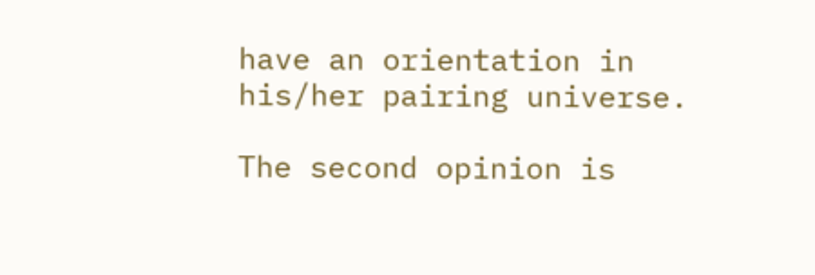have an orientation in his/her pairing universe.

The second opinion is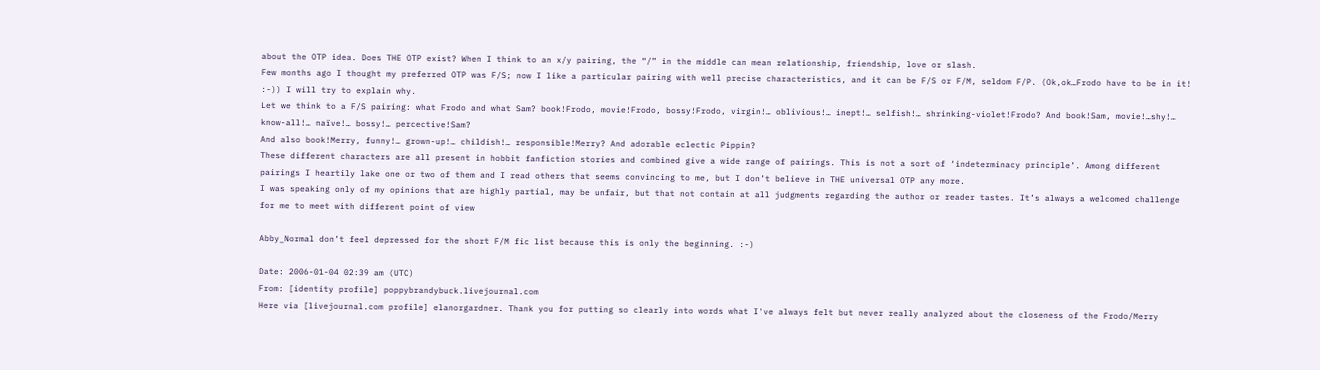about the OTP idea. Does THE OTP exist? When I think to an x/y pairing, the “/” in the middle can mean relationship, friendship, love or slash.
Few months ago I thought my preferred OTP was F/S; now I like a particular pairing with well precise characteristics, and it can be F/S or F/M, seldom F/P. (Ok,ok…Frodo have to be in it! :-)) I will try to explain why.
Let we think to a F/S pairing: what Frodo and what Sam? book!Frodo, movie!Frodo, bossy!Frodo, virgin!… oblivious!… inept!… selfish!… shrinking-violet!Frodo? And book!Sam, movie!…shy!… know-all!… naïve!… bossy!… percective!Sam?
And also book!Merry, funny!… grown-up!… childish!… responsible!Merry? And adorable eclectic Pippin?
These different characters are all present in hobbit fanfiction stories and combined give a wide range of pairings. This is not a sort of ‘indeterminacy principle’. Among different pairings I heartily lake one or two of them and I read others that seems convincing to me, but I don’t believe in THE universal OTP any more.
I was speaking only of my opinions that are highly partial, may be unfair, but that not contain at all judgments regarding the author or reader tastes. It’s always a welcomed challenge for me to meet with different point of view

Abby_Normal don’t feel depressed for the short F/M fic list because this is only the beginning. :-)

Date: 2006-01-04 02:39 am (UTC)
From: [identity profile] poppybrandybuck.livejournal.com
Here via [livejournal.com profile] elanorgardner. Thank you for putting so clearly into words what I've always felt but never really analyzed about the closeness of the Frodo/Merry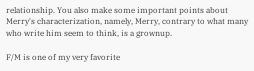relationship. You also make some important points about Merry's characterization, namely, Merry, contrary to what many who write him seem to think, is a grownup.

F/M is one of my very favorite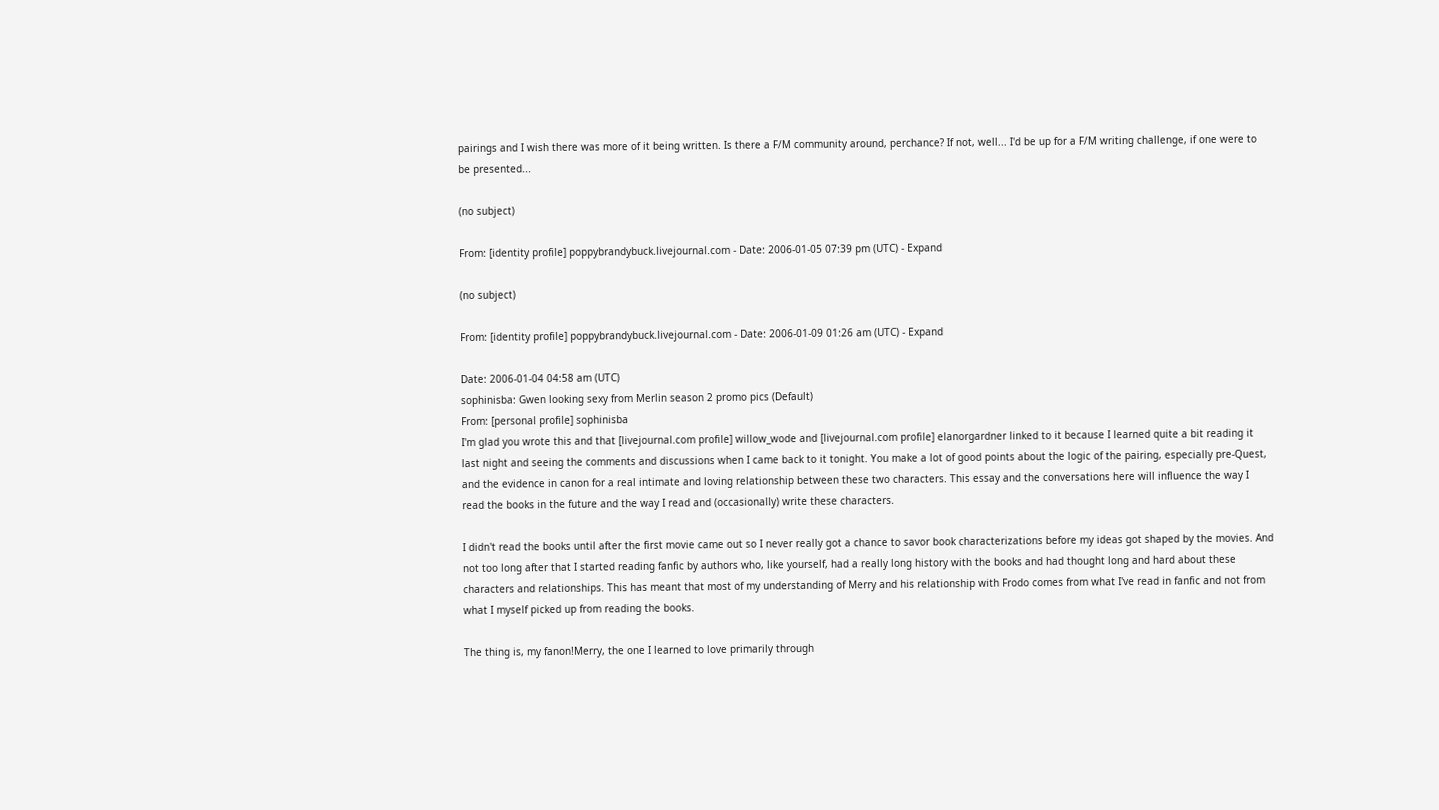pairings and I wish there was more of it being written. Is there a F/M community around, perchance? If not, well... I'd be up for a F/M writing challenge, if one were to be presented...

(no subject)

From: [identity profile] poppybrandybuck.livejournal.com - Date: 2006-01-05 07:39 pm (UTC) - Expand

(no subject)

From: [identity profile] poppybrandybuck.livejournal.com - Date: 2006-01-09 01:26 am (UTC) - Expand

Date: 2006-01-04 04:58 am (UTC)
sophinisba: Gwen looking sexy from Merlin season 2 promo pics (Default)
From: [personal profile] sophinisba
I'm glad you wrote this and that [livejournal.com profile] willow_wode and [livejournal.com profile] elanorgardner linked to it because I learned quite a bit reading it last night and seeing the comments and discussions when I came back to it tonight. You make a lot of good points about the logic of the pairing, especially pre-Quest, and the evidence in canon for a real intimate and loving relationship between these two characters. This essay and the conversations here will influence the way I read the books in the future and the way I read and (occasionally) write these characters.

I didn't read the books until after the first movie came out so I never really got a chance to savor book characterizations before my ideas got shaped by the movies. And not too long after that I started reading fanfic by authors who, like yourself, had a really long history with the books and had thought long and hard about these characters and relationships. This has meant that most of my understanding of Merry and his relationship with Frodo comes from what I've read in fanfic and not from what I myself picked up from reading the books.

The thing is, my fanon!Merry, the one I learned to love primarily through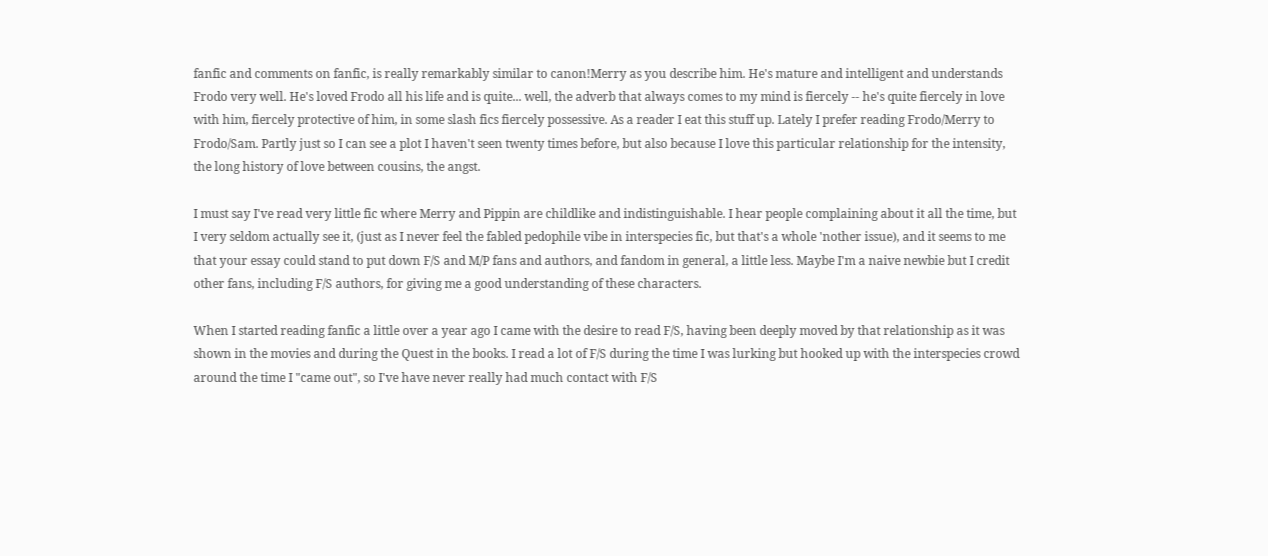fanfic and comments on fanfic, is really remarkably similar to canon!Merry as you describe him. He's mature and intelligent and understands Frodo very well. He's loved Frodo all his life and is quite... well, the adverb that always comes to my mind is fiercely -- he's quite fiercely in love with him, fiercely protective of him, in some slash fics fiercely possessive. As a reader I eat this stuff up. Lately I prefer reading Frodo/Merry to Frodo/Sam. Partly just so I can see a plot I haven't seen twenty times before, but also because I love this particular relationship for the intensity, the long history of love between cousins, the angst.

I must say I've read very little fic where Merry and Pippin are childlike and indistinguishable. I hear people complaining about it all the time, but I very seldom actually see it, (just as I never feel the fabled pedophile vibe in interspecies fic, but that's a whole 'nother issue), and it seems to me that your essay could stand to put down F/S and M/P fans and authors, and fandom in general, a little less. Maybe I'm a naive newbie but I credit other fans, including F/S authors, for giving me a good understanding of these characters.

When I started reading fanfic a little over a year ago I came with the desire to read F/S, having been deeply moved by that relationship as it was shown in the movies and during the Quest in the books. I read a lot of F/S during the time I was lurking but hooked up with the interspecies crowd around the time I "came out", so I've have never really had much contact with F/S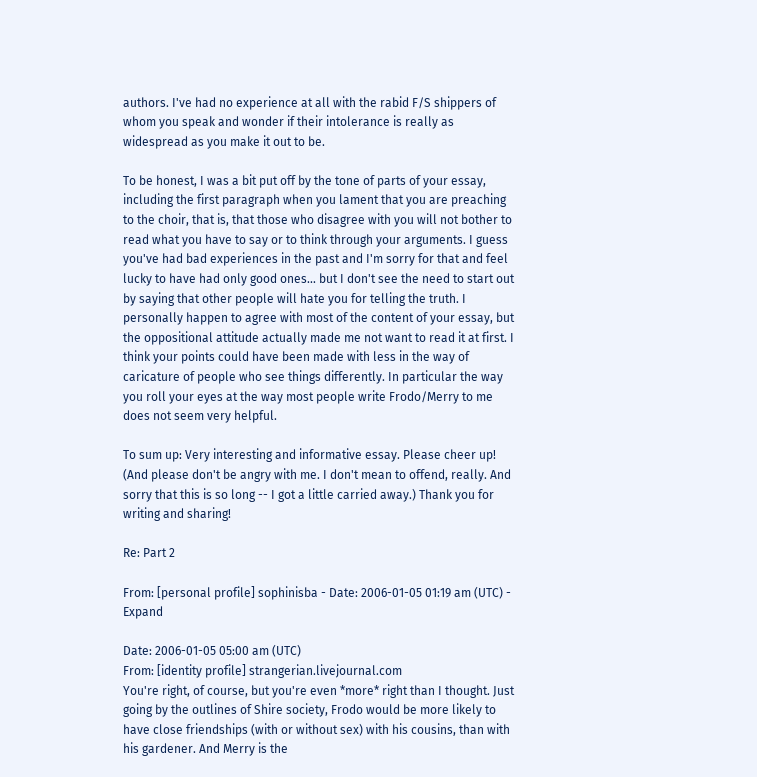authors. I've had no experience at all with the rabid F/S shippers of whom you speak and wonder if their intolerance is really as widespread as you make it out to be.

To be honest, I was a bit put off by the tone of parts of your essay, including the first paragraph when you lament that you are preaching to the choir, that is, that those who disagree with you will not bother to read what you have to say or to think through your arguments. I guess you've had bad experiences in the past and I'm sorry for that and feel lucky to have had only good ones... but I don't see the need to start out by saying that other people will hate you for telling the truth. I personally happen to agree with most of the content of your essay, but the oppositional attitude actually made me not want to read it at first. I think your points could have been made with less in the way of caricature of people who see things differently. In particular the way you roll your eyes at the way most people write Frodo/Merry to me does not seem very helpful.

To sum up: Very interesting and informative essay. Please cheer up! (And please don't be angry with me. I don't mean to offend, really. And sorry that this is so long -- I got a little carried away.) Thank you for writing and sharing!

Re: Part 2

From: [personal profile] sophinisba - Date: 2006-01-05 01:19 am (UTC) - Expand

Date: 2006-01-05 05:00 am (UTC)
From: [identity profile] strangerian.livejournal.com
You're right, of course, but you're even *more* right than I thought. Just going by the outlines of Shire society, Frodo would be more likely to have close friendships (with or without sex) with his cousins, than with his gardener. And Merry is the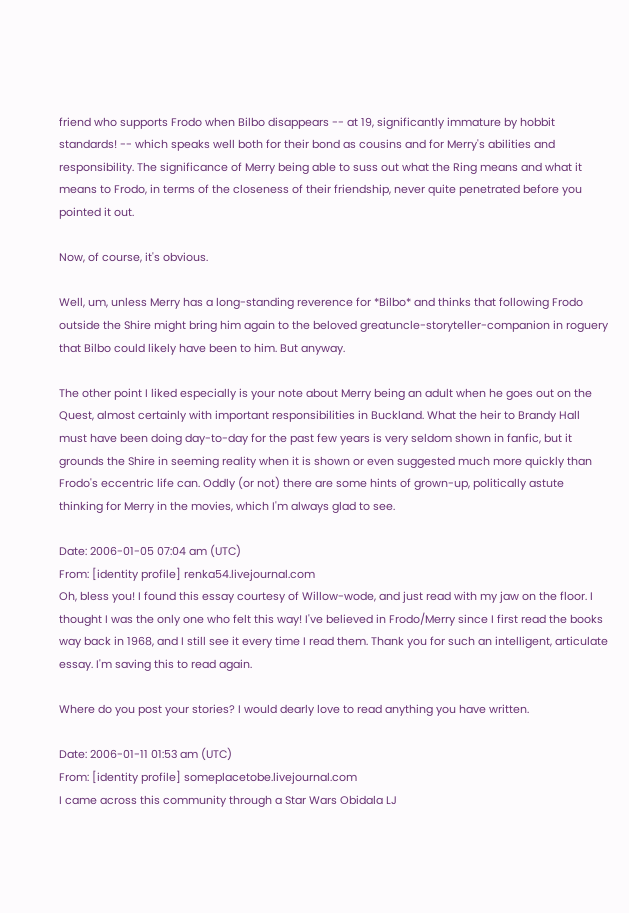friend who supports Frodo when Bilbo disappears -- at 19, significantly immature by hobbit standards! -- which speaks well both for their bond as cousins and for Merry's abilities and responsibility. The significance of Merry being able to suss out what the Ring means and what it means to Frodo, in terms of the closeness of their friendship, never quite penetrated before you pointed it out.

Now, of course, it's obvious.

Well, um, unless Merry has a long-standing reverence for *Bilbo* and thinks that following Frodo outside the Shire might bring him again to the beloved greatuncle-storyteller-companion in roguery that Bilbo could likely have been to him. But anyway.

The other point I liked especially is your note about Merry being an adult when he goes out on the Quest, almost certainly with important responsibilities in Buckland. What the heir to Brandy Hall must have been doing day-to-day for the past few years is very seldom shown in fanfic, but it grounds the Shire in seeming reality when it is shown or even suggested much more quickly than Frodo's eccentric life can. Oddly (or not) there are some hints of grown-up, politically astute thinking for Merry in the movies, which I'm always glad to see.

Date: 2006-01-05 07:04 am (UTC)
From: [identity profile] renka54.livejournal.com
Oh, bless you! I found this essay courtesy of Willow-wode, and just read with my jaw on the floor. I thought I was the only one who felt this way! I've believed in Frodo/Merry since I first read the books way back in 1968, and I still see it every time I read them. Thank you for such an intelligent, articulate essay. I'm saving this to read again.

Where do you post your stories? I would dearly love to read anything you have written.

Date: 2006-01-11 01:53 am (UTC)
From: [identity profile] someplacetobe.livejournal.com
I came across this community through a Star Wars Obidala LJ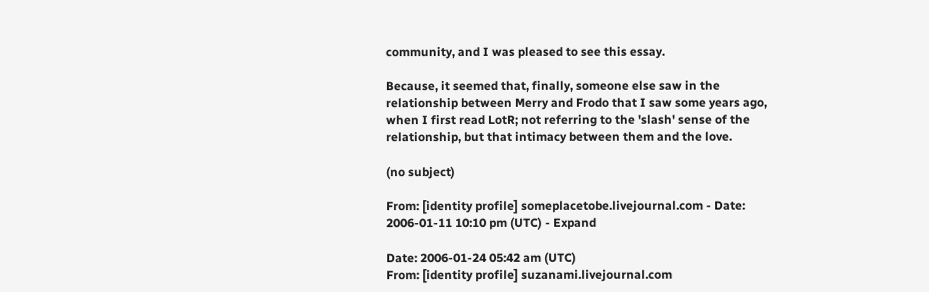community, and I was pleased to see this essay.

Because, it seemed that, finally, someone else saw in the relationship between Merry and Frodo that I saw some years ago, when I first read LotR; not referring to the 'slash' sense of the relationship, but that intimacy between them and the love.

(no subject)

From: [identity profile] someplacetobe.livejournal.com - Date: 2006-01-11 10:10 pm (UTC) - Expand

Date: 2006-01-24 05:42 am (UTC)
From: [identity profile] suzanami.livejournal.com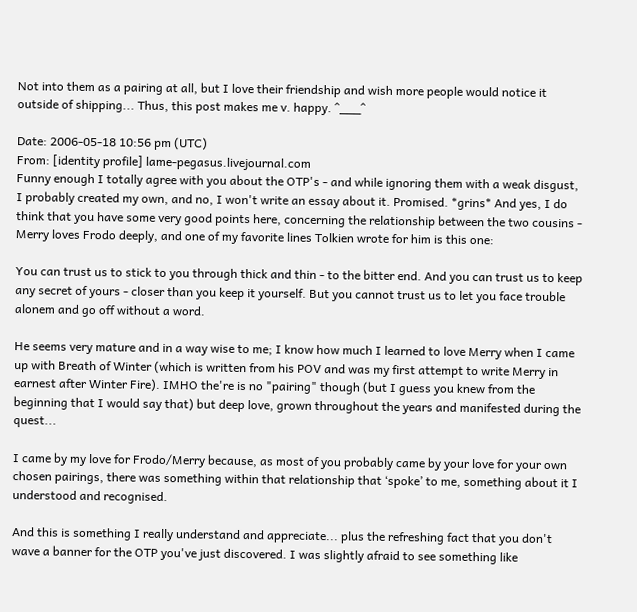Not into them as a pairing at all, but I love their friendship and wish more people would notice it outside of shipping... Thus, this post makes me v. happy. ^___^

Date: 2006-05-18 10:56 pm (UTC)
From: [identity profile] lame-pegasus.livejournal.com
Funny enough I totally agree with you about the OTP's - and while ignoring them with a weak disgust, I probably created my own, and no, I won't write an essay about it. Promised. *grins* And yes, I do think that you have some very good points here, concerning the relationship between the two cousins - Merry loves Frodo deeply, and one of my favorite lines Tolkien wrote for him is this one:

You can trust us to stick to you through thick and thin - to the bitter end. And you can trust us to keep any secret of yours - closer than you keep it yourself. But you cannot trust us to let you face trouble alonem and go off without a word.

He seems very mature and in a way wise to me; I know how much I learned to love Merry when I came up with Breath of Winter (which is written from his POV and was my first attempt to write Merry in earnest after Winter Fire). IMHO the're is no "pairing" though (but I guess you knew from the beginning that I would say that) but deep love, grown throughout the years and manifested during the quest...

I came by my love for Frodo/Merry because, as most of you probably came by your love for your own chosen pairings, there was something within that relationship that ‘spoke’ to me, something about it I understood and recognised.

And this is something I really understand and appreciate... plus the refreshing fact that you don't wave a banner for the OTP you've just discovered. I was slightly afraid to see something like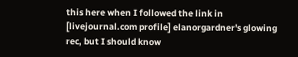this here when I followed the link in [livejournal.com profile] elanorgardner's glowing rec, but I should know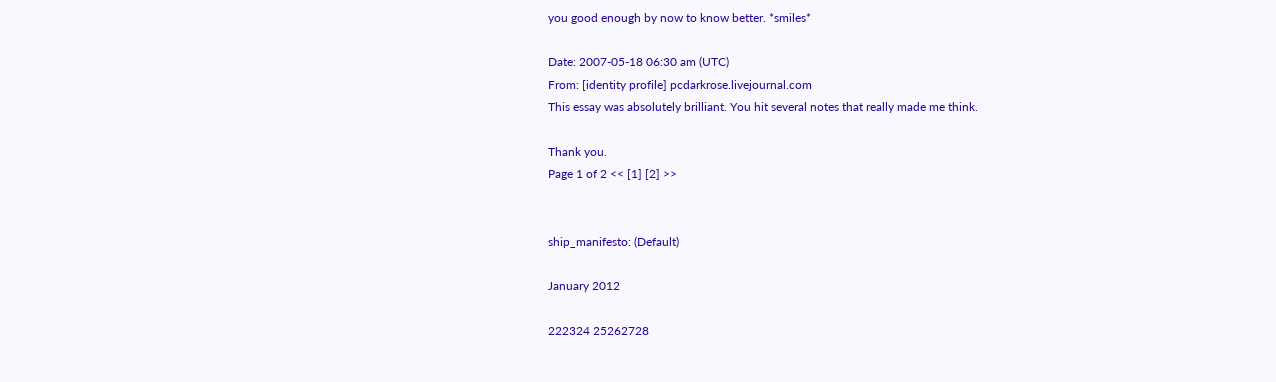you good enough by now to know better. *smiles*

Date: 2007-05-18 06:30 am (UTC)
From: [identity profile] pcdarkrose.livejournal.com
This essay was absolutely brilliant. You hit several notes that really made me think.

Thank you.
Page 1 of 2 << [1] [2] >>


ship_manifesto: (Default)

January 2012

222324 25262728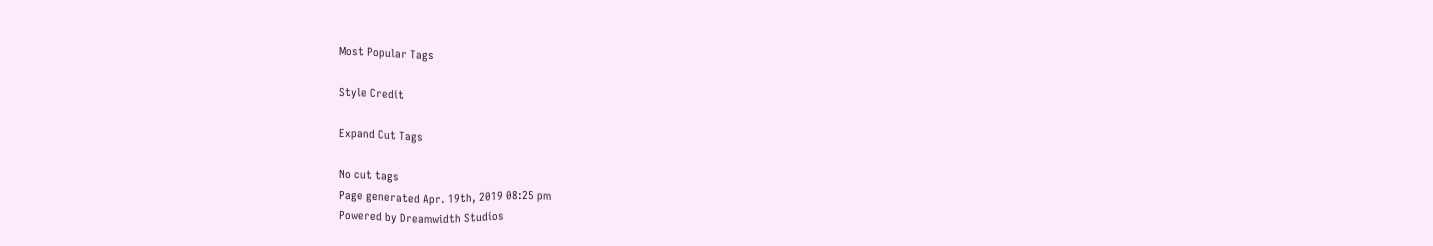Most Popular Tags

Style Credit

Expand Cut Tags

No cut tags
Page generated Apr. 19th, 2019 08:25 pm
Powered by Dreamwidth Studios